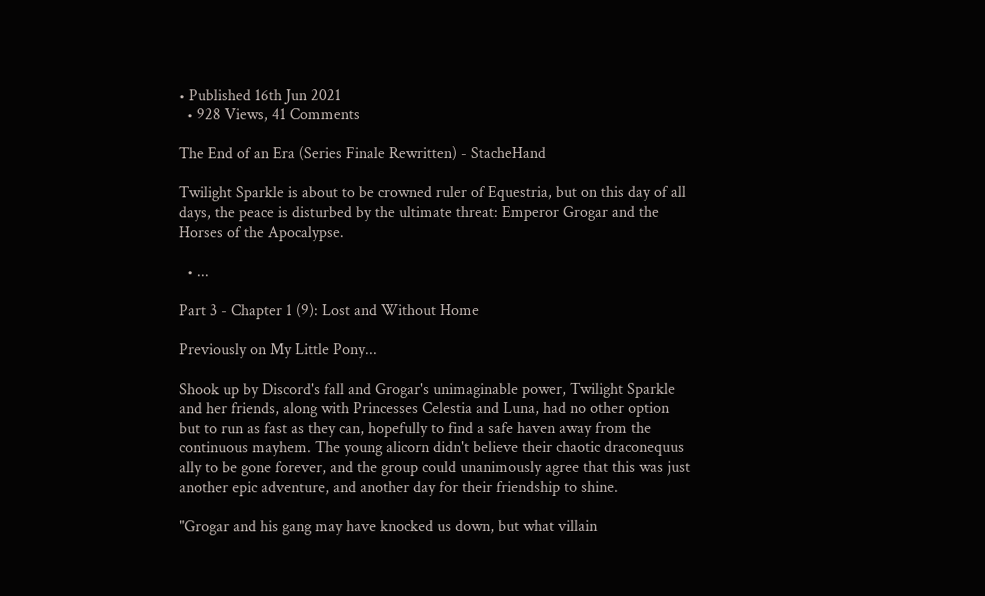• Published 16th Jun 2021
  • 928 Views, 41 Comments

The End of an Era (Series Finale Rewritten) - StacheHand

Twilight Sparkle is about to be crowned ruler of Equestria, but on this day of all days, the peace is disturbed by the ultimate threat: Emperor Grogar and the Horses of the Apocalypse.

  • ...

Part 3 - Chapter 1 (9): Lost and Without Home

Previously on My Little Pony...

Shook up by Discord's fall and Grogar's unimaginable power, Twilight Sparkle and her friends, along with Princesses Celestia and Luna, had no other option but to run as fast as they can, hopefully to find a safe haven away from the continuous mayhem. The young alicorn didn't believe their chaotic draconequus ally to be gone forever, and the group could unanimously agree that this was just another epic adventure, and another day for their friendship to shine.

"Grogar and his gang may have knocked us down, but what villain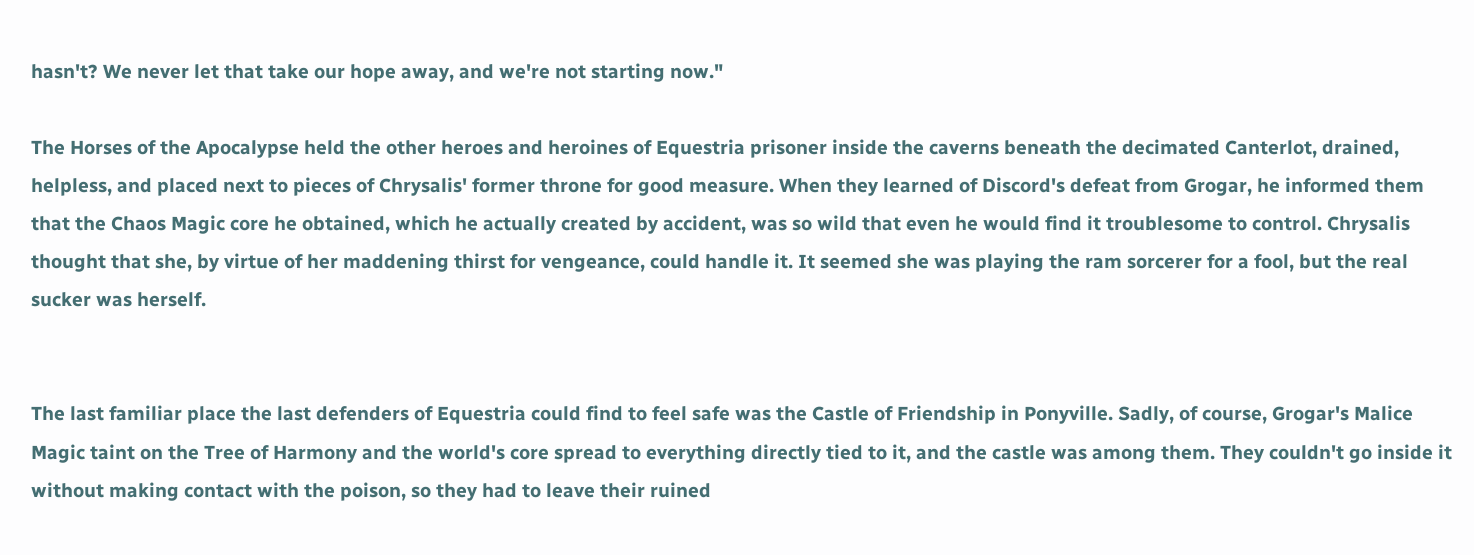hasn't? We never let that take our hope away, and we're not starting now."

The Horses of the Apocalypse held the other heroes and heroines of Equestria prisoner inside the caverns beneath the decimated Canterlot, drained, helpless, and placed next to pieces of Chrysalis' former throne for good measure. When they learned of Discord's defeat from Grogar, he informed them that the Chaos Magic core he obtained, which he actually created by accident, was so wild that even he would find it troublesome to control. Chrysalis thought that she, by virtue of her maddening thirst for vengeance, could handle it. It seemed she was playing the ram sorcerer for a fool, but the real sucker was herself.


The last familiar place the last defenders of Equestria could find to feel safe was the Castle of Friendship in Ponyville. Sadly, of course, Grogar's Malice Magic taint on the Tree of Harmony and the world's core spread to everything directly tied to it, and the castle was among them. They couldn't go inside it without making contact with the poison, so they had to leave their ruined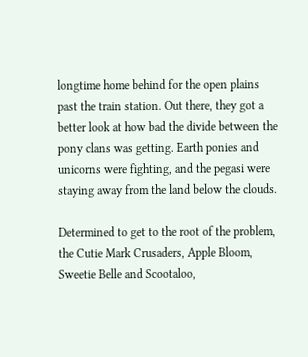longtime home behind for the open plains past the train station. Out there, they got a better look at how bad the divide between the pony clans was getting. Earth ponies and unicorns were fighting, and the pegasi were staying away from the land below the clouds.

Determined to get to the root of the problem, the Cutie Mark Crusaders, Apple Bloom, Sweetie Belle and Scootaloo,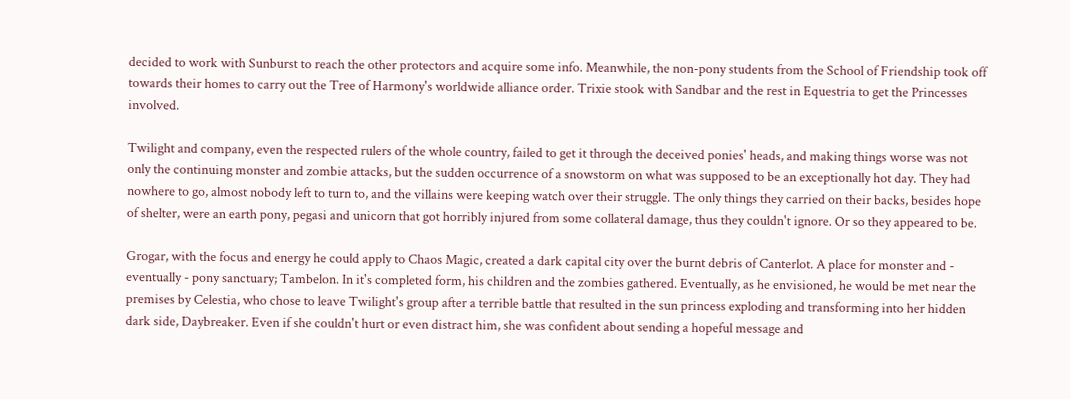decided to work with Sunburst to reach the other protectors and acquire some info. Meanwhile, the non-pony students from the School of Friendship took off towards their homes to carry out the Tree of Harmony's worldwide alliance order. Trixie stook with Sandbar and the rest in Equestria to get the Princesses involved.

Twilight and company, even the respected rulers of the whole country, failed to get it through the deceived ponies' heads, and making things worse was not only the continuing monster and zombie attacks, but the sudden occurrence of a snowstorm on what was supposed to be an exceptionally hot day. They had nowhere to go, almost nobody left to turn to, and the villains were keeping watch over their struggle. The only things they carried on their backs, besides hope of shelter, were an earth pony, pegasi and unicorn that got horribly injured from some collateral damage, thus they couldn't ignore. Or so they appeared to be.

Grogar, with the focus and energy he could apply to Chaos Magic, created a dark capital city over the burnt debris of Canterlot. A place for monster and - eventually - pony sanctuary; Tambelon. In it's completed form, his children and the zombies gathered. Eventually, as he envisioned, he would be met near the premises by Celestia, who chose to leave Twilight's group after a terrible battle that resulted in the sun princess exploding and transforming into her hidden dark side, Daybreaker. Even if she couldn't hurt or even distract him, she was confident about sending a hopeful message and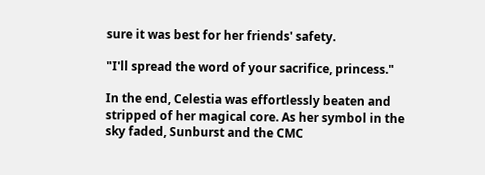sure it was best for her friends' safety.

"I'll spread the word of your sacrifice, princess."

In the end, Celestia was effortlessly beaten and stripped of her magical core. As her symbol in the sky faded, Sunburst and the CMC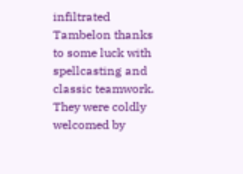infiltrated Tambelon thanks to some luck with spellcasting and classic teamwork. They were coldly welcomed by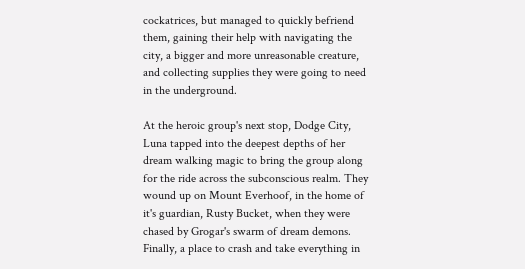cockatrices, but managed to quickly befriend them, gaining their help with navigating the city, a bigger and more unreasonable creature, and collecting supplies they were going to need in the underground.

At the heroic group's next stop, Dodge City, Luna tapped into the deepest depths of her dream walking magic to bring the group along for the ride across the subconscious realm. They wound up on Mount Everhoof, in the home of it's guardian, Rusty Bucket, when they were chased by Grogar's swarm of dream demons. Finally, a place to crash and take everything in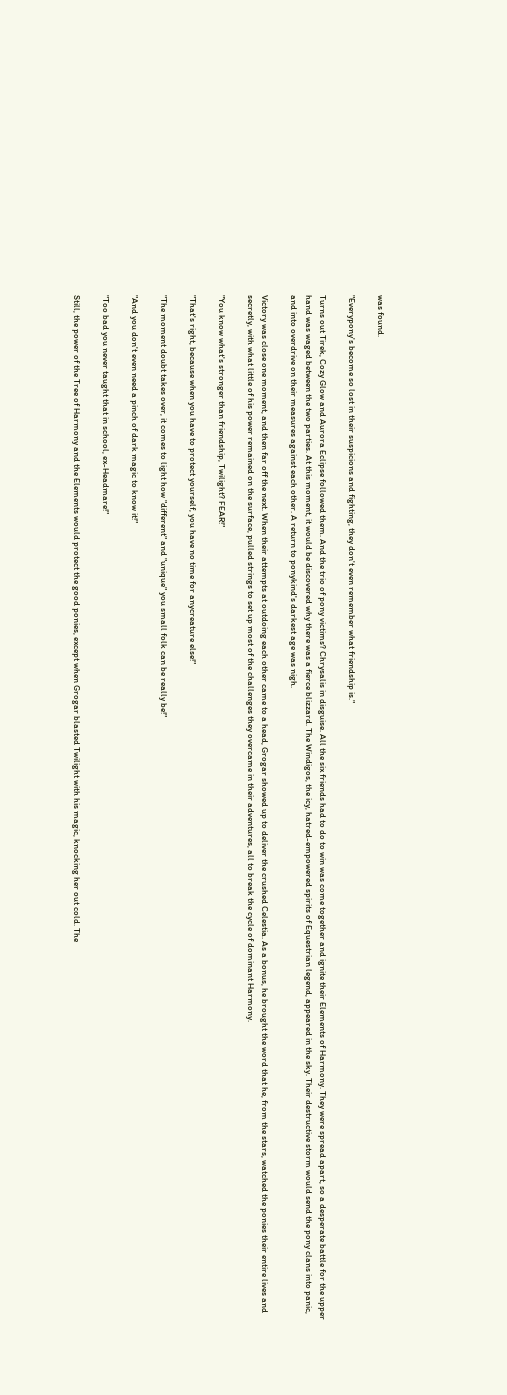was found.

"Everypony's become so lost in their suspicions and fighting, they don't even remember what friendship is."

Turns out Tirek, Cozy Glow and Aurora Eclipse followed them. And the trio of pony victims? Chrysalis in disguise. All the six friends had to do to win was come together and ignite their Elements of Harmony. They were spread apart, so a desperate battle for the upper hand was waged between the two parties. At this moment, it would be discovered why there was a fierce blizzard. The Windigos, the icy, hatred-empowered spirits of Equestrian legend, appeared in the sky. Their destructive storm would send the pony clans into panic, and into overdrive on their measures against each other. A return to ponykind's darkest age was nigh.

Victory was close one moment, and then far off the next. When their attempts at outdoing each other came to a head, Grogar showed up to deliver the crushed Celestia. As a bonus, he brought the word that he, from the stars, watched the ponies their entire lives and secretly, with what little of his power remained on the surface, pulled strings to set up most of the challenges they overcame in their adventures, all to break the cycle of dominant Harmony.

"You know what's stronger than friendship, Twilight? FEAR!"

"That's right, because when you have to protect yourself, you have no time for anycreature else!"

"The moment doubt takes over, it comes to light how "different" and "unique" you small folk can be really be!"

"And you don't even need a pinch of dark magic to know it!"

"Too bad you never taught that in school, ex-Headmare!"

Still, the power of the Tree of Harmony and the Elements would protect the good ponies, except when Grogar blasted Twilight with his magic, knocking her out cold. The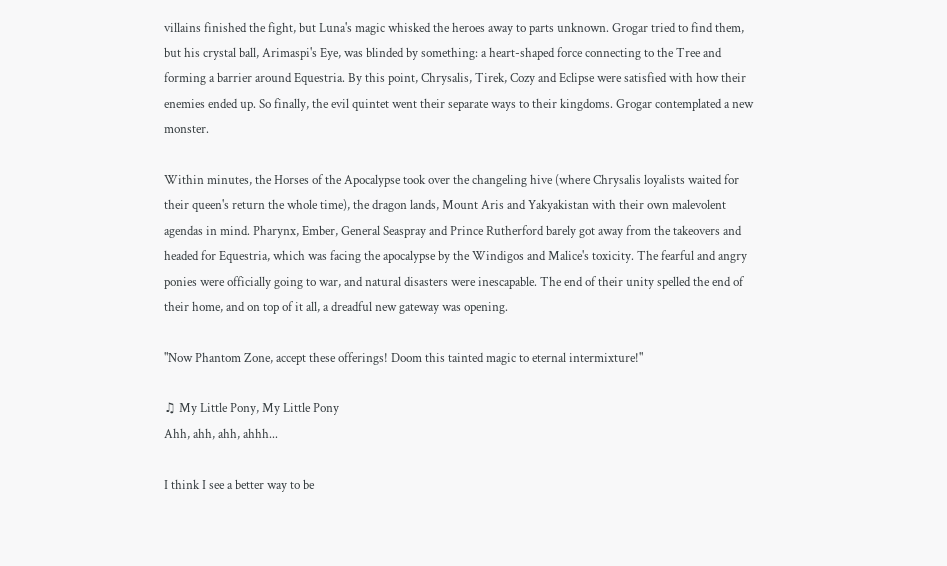villains finished the fight, but Luna's magic whisked the heroes away to parts unknown. Grogar tried to find them, but his crystal ball, Arimaspi's Eye, was blinded by something: a heart-shaped force connecting to the Tree and forming a barrier around Equestria. By this point, Chrysalis, Tirek, Cozy and Eclipse were satisfied with how their enemies ended up. So finally, the evil quintet went their separate ways to their kingdoms. Grogar contemplated a new monster.

Within minutes, the Horses of the Apocalypse took over the changeling hive (where Chrysalis loyalists waited for their queen's return the whole time), the dragon lands, Mount Aris and Yakyakistan with their own malevolent agendas in mind. Pharynx, Ember, General Seaspray and Prince Rutherford barely got away from the takeovers and headed for Equestria, which was facing the apocalypse by the Windigos and Malice's toxicity. The fearful and angry ponies were officially going to war, and natural disasters were inescapable. The end of their unity spelled the end of their home, and on top of it all, a dreadful new gateway was opening.

"Now Phantom Zone, accept these offerings! Doom this tainted magic to eternal intermixture!"

♫ My Little Pony, My Little Pony
Ahh, ahh, ahh, ahhh...

I think I see a better way to be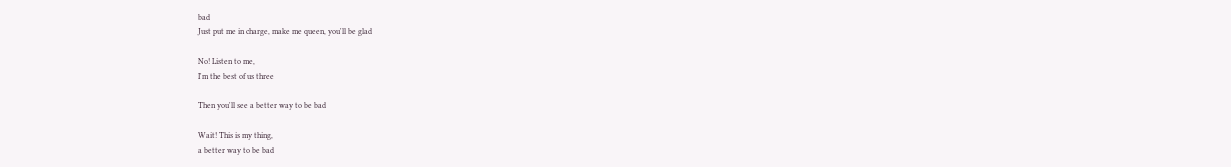bad
Just put me in charge, make me queen, you'll be glad

No! Listen to me,
I'm the best of us three

Then you'll see a better way to be bad

Wait! This is my thing,
a better way to be bad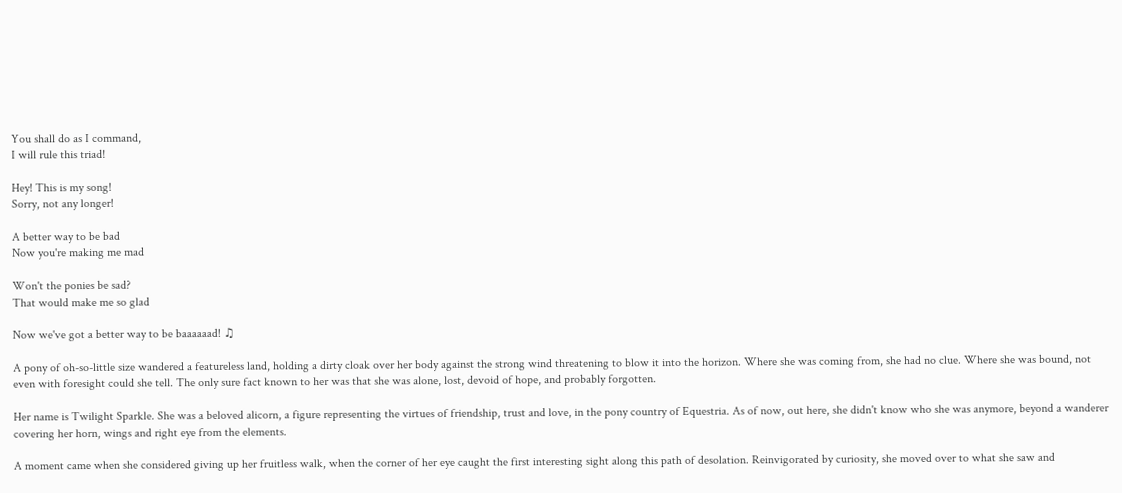You shall do as I command,
I will rule this triad!

Hey! This is my song!
Sorry, not any longer!

A better way to be bad
Now you're making me mad

Won't the ponies be sad?
That would make me so glad

Now we've got a better way to be baaaaaad! ♫

A pony of oh-so-little size wandered a featureless land, holding a dirty cloak over her body against the strong wind threatening to blow it into the horizon. Where she was coming from, she had no clue. Where she was bound, not even with foresight could she tell. The only sure fact known to her was that she was alone, lost, devoid of hope, and probably forgotten.

Her name is Twilight Sparkle. She was a beloved alicorn, a figure representing the virtues of friendship, trust and love, in the pony country of Equestria. As of now, out here, she didn't know who she was anymore, beyond a wanderer covering her horn, wings and right eye from the elements.

A moment came when she considered giving up her fruitless walk, when the corner of her eye caught the first interesting sight along this path of desolation. Reinvigorated by curiosity, she moved over to what she saw and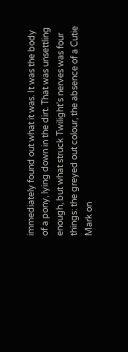immediately found out what it was. It was the body of a pony, lying down in the dirt. That was unsettling enough, but what struck Twilight's nerves was four things: the greyed out colour, the absence of a Cutie Mark on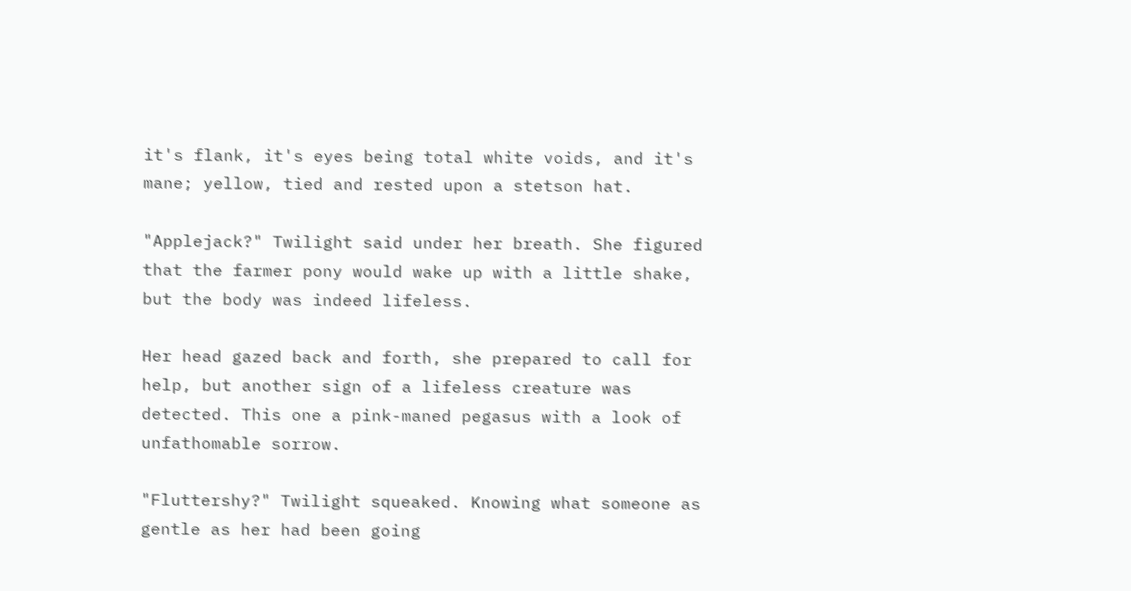it's flank, it's eyes being total white voids, and it's mane; yellow, tied and rested upon a stetson hat.

"Applejack?" Twilight said under her breath. She figured that the farmer pony would wake up with a little shake, but the body was indeed lifeless.

Her head gazed back and forth, she prepared to call for help, but another sign of a lifeless creature was detected. This one a pink-maned pegasus with a look of unfathomable sorrow.

"Fluttershy?" Twilight squeaked. Knowing what someone as gentle as her had been going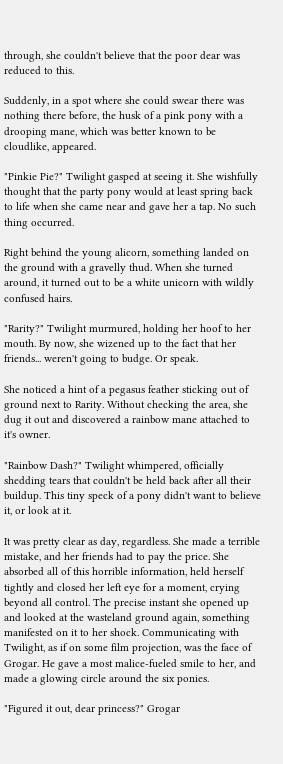through, she couldn't believe that the poor dear was reduced to this.

Suddenly, in a spot where she could swear there was nothing there before, the husk of a pink pony with a drooping mane, which was better known to be cloudlike, appeared.

"Pinkie Pie?" Twilight gasped at seeing it. She wishfully thought that the party pony would at least spring back to life when she came near and gave her a tap. No such thing occurred.

Right behind the young alicorn, something landed on the ground with a gravelly thud. When she turned around, it turned out to be a white unicorn with wildly confused hairs.

"Rarity?" Twilight murmured, holding her hoof to her mouth. By now, she wizened up to the fact that her friends... weren't going to budge. Or speak.

She noticed a hint of a pegasus feather sticking out of ground next to Rarity. Without checking the area, she dug it out and discovered a rainbow mane attached to it's owner.

"Rainbow Dash?" Twilight whimpered, officially shedding tears that couldn't be held back after all their buildup. This tiny speck of a pony didn't want to believe it, or look at it.

It was pretty clear as day, regardless. She made a terrible mistake, and her friends had to pay the price. She absorbed all of this horrible information, held herself tightly and closed her left eye for a moment, crying beyond all control. The precise instant she opened up and looked at the wasteland ground again, something manifested on it to her shock. Communicating with Twilight, as if on some film projection, was the face of Grogar. He gave a most malice-fueled smile to her, and made a glowing circle around the six ponies.

"Figured it out, dear princess?" Grogar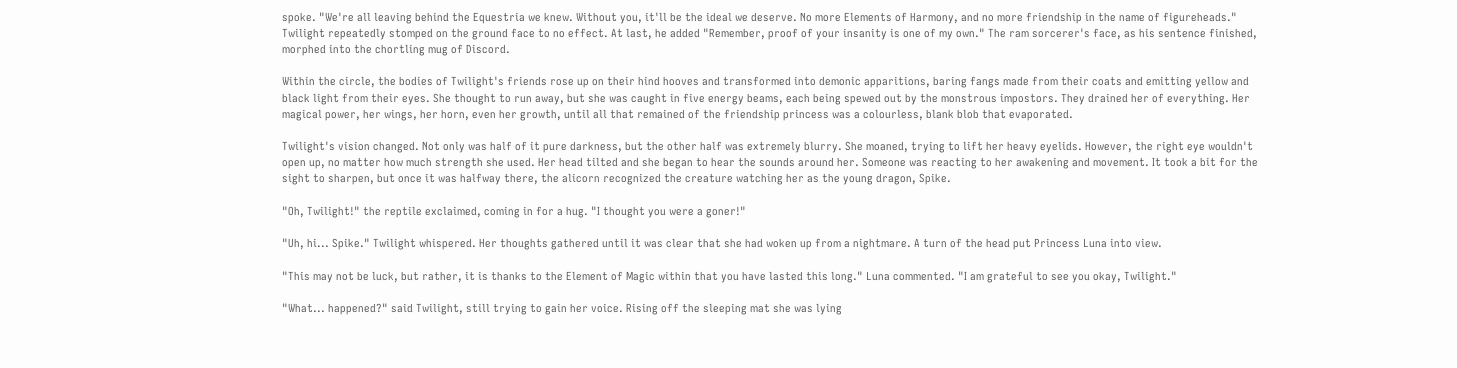spoke. "We're all leaving behind the Equestria we knew. Without you, it'll be the ideal we deserve. No more Elements of Harmony, and no more friendship in the name of figureheads." Twilight repeatedly stomped on the ground face to no effect. At last, he added "Remember, proof of your insanity is one of my own." The ram sorcerer's face, as his sentence finished, morphed into the chortling mug of Discord.

Within the circle, the bodies of Twilight's friends rose up on their hind hooves and transformed into demonic apparitions, baring fangs made from their coats and emitting yellow and black light from their eyes. She thought to run away, but she was caught in five energy beams, each being spewed out by the monstrous impostors. They drained her of everything. Her magical power, her wings, her horn, even her growth, until all that remained of the friendship princess was a colourless, blank blob that evaporated.

Twilight's vision changed. Not only was half of it pure darkness, but the other half was extremely blurry. She moaned, trying to lift her heavy eyelids. However, the right eye wouldn't open up, no matter how much strength she used. Her head tilted and she began to hear the sounds around her. Someone was reacting to her awakening and movement. It took a bit for the sight to sharpen, but once it was halfway there, the alicorn recognized the creature watching her as the young dragon, Spike.

"Oh, Twilight!" the reptile exclaimed, coming in for a hug. "I thought you were a goner!"

"Uh, hi... Spike." Twilight whispered. Her thoughts gathered until it was clear that she had woken up from a nightmare. A turn of the head put Princess Luna into view.

"This may not be luck, but rather, it is thanks to the Element of Magic within that you have lasted this long." Luna commented. "I am grateful to see you okay, Twilight."

"What... happened?" said Twilight, still trying to gain her voice. Rising off the sleeping mat she was lying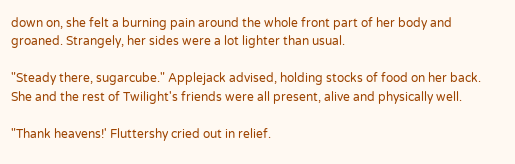down on, she felt a burning pain around the whole front part of her body and groaned. Strangely, her sides were a lot lighter than usual.

"Steady there, sugarcube." Applejack advised, holding stocks of food on her back. She and the rest of Twilight's friends were all present, alive and physically well.

"Thank heavens!' Fluttershy cried out in relief.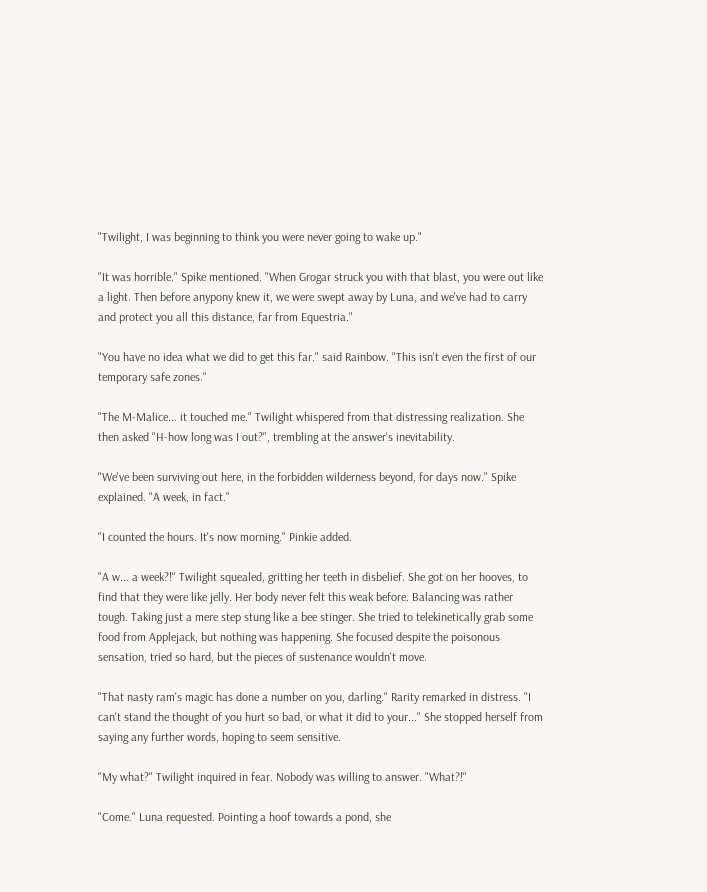"Twilight, I was beginning to think you were never going to wake up."

"It was horrible." Spike mentioned. "When Grogar struck you with that blast, you were out like a light. Then before anypony knew it, we were swept away by Luna, and we've had to carry and protect you all this distance, far from Equestria."

"You have no idea what we did to get this far." said Rainbow. "This isn't even the first of our temporary safe zones."

"The M-Malice... it touched me." Twilight whispered from that distressing realization. She then asked "H-how long was I out?", trembling at the answer's inevitability.

"We've been surviving out here, in the forbidden wilderness beyond, for days now." Spike explained. "A week, in fact."

"I counted the hours. It's now morning." Pinkie added.

"A w... a week?!" Twilight squealed, gritting her teeth in disbelief. She got on her hooves, to find that they were like jelly. Her body never felt this weak before. Balancing was rather tough. Taking just a mere step stung like a bee stinger. She tried to telekinetically grab some food from Applejack, but nothing was happening. She focused despite the poisonous sensation, tried so hard, but the pieces of sustenance wouldn't move.

"That nasty ram's magic has done a number on you, darling." Rarity remarked in distress. "I can't stand the thought of you hurt so bad, or what it did to your..." She stopped herself from saying any further words, hoping to seem sensitive.

"My what?" Twilight inquired in fear. Nobody was willing to answer. "What?!"

"Come." Luna requested. Pointing a hoof towards a pond, she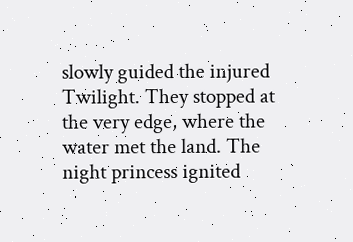slowly guided the injured Twilight. They stopped at the very edge, where the water met the land. The night princess ignited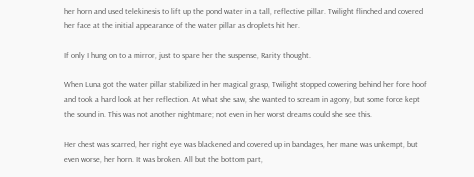her horn and used telekinesis to lift up the pond water in a tall, reflective pillar. Twilight flinched and covered her face at the initial appearance of the water pillar as droplets hit her.

If only I hung on to a mirror, just to spare her the suspense, Rarity thought.

When Luna got the water pillar stabilized in her magical grasp, Twilight stopped cowering behind her fore hoof and took a hard look at her reflection. At what she saw, she wanted to scream in agony, but some force kept the sound in. This was not another nightmare; not even in her worst dreams could she see this.

Her chest was scarred, her right eye was blackened and covered up in bandages, her mane was unkempt, but even worse, her horn. It was broken. All but the bottom part,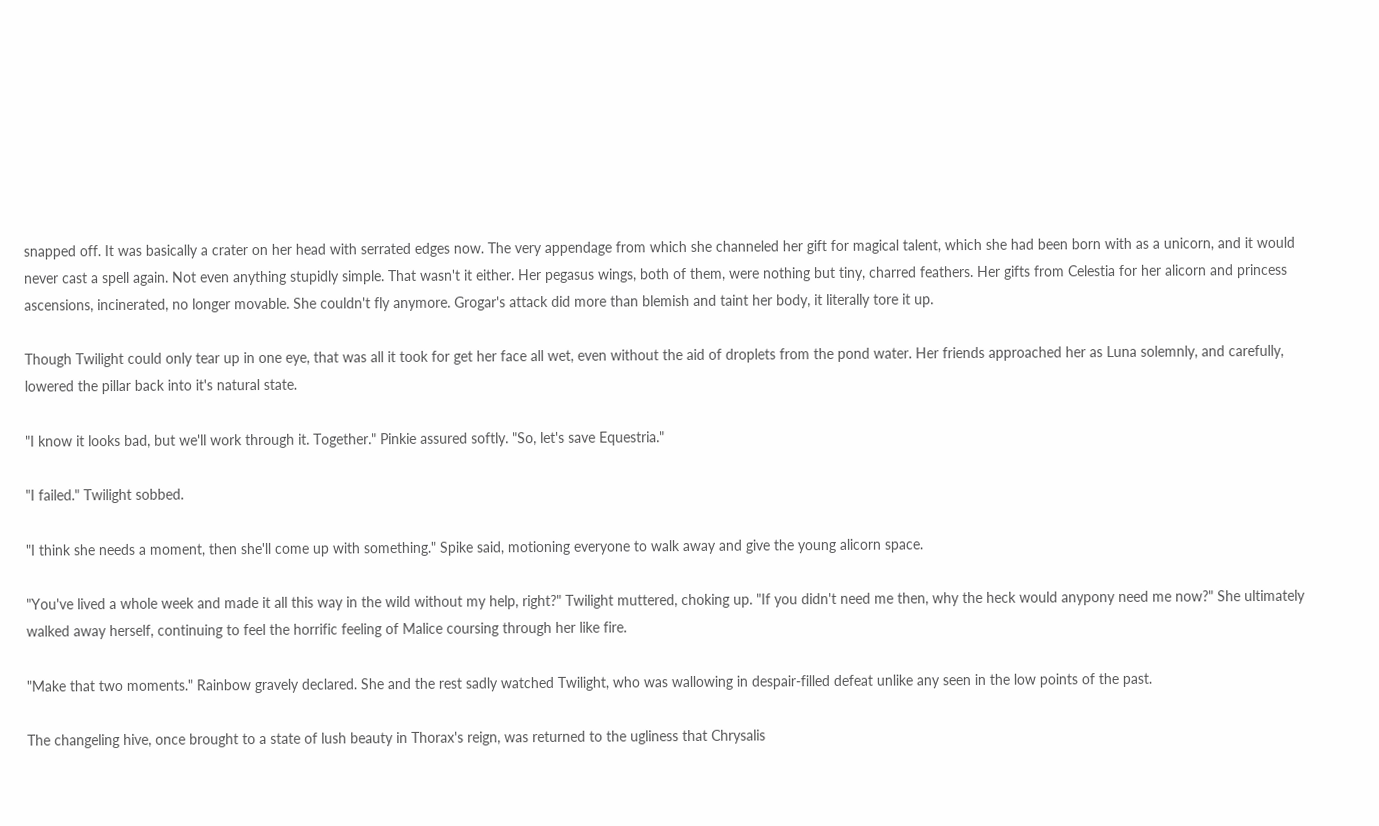snapped off. It was basically a crater on her head with serrated edges now. The very appendage from which she channeled her gift for magical talent, which she had been born with as a unicorn, and it would never cast a spell again. Not even anything stupidly simple. That wasn't it either. Her pegasus wings, both of them, were nothing but tiny, charred feathers. Her gifts from Celestia for her alicorn and princess ascensions, incinerated, no longer movable. She couldn't fly anymore. Grogar's attack did more than blemish and taint her body, it literally tore it up.

Though Twilight could only tear up in one eye, that was all it took for get her face all wet, even without the aid of droplets from the pond water. Her friends approached her as Luna solemnly, and carefully, lowered the pillar back into it's natural state.

"I know it looks bad, but we'll work through it. Together." Pinkie assured softly. "So, let's save Equestria."

"I failed." Twilight sobbed.

"I think she needs a moment, then she'll come up with something." Spike said, motioning everyone to walk away and give the young alicorn space.

"You've lived a whole week and made it all this way in the wild without my help, right?" Twilight muttered, choking up. "If you didn't need me then, why the heck would anypony need me now?" She ultimately walked away herself, continuing to feel the horrific feeling of Malice coursing through her like fire.

"Make that two moments." Rainbow gravely declared. She and the rest sadly watched Twilight, who was wallowing in despair-filled defeat unlike any seen in the low points of the past.

The changeling hive, once brought to a state of lush beauty in Thorax's reign, was returned to the ugliness that Chrysalis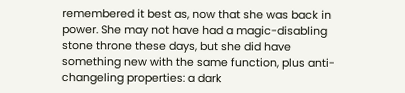remembered it best as, now that she was back in power. She may not have had a magic-disabling stone throne these days, but she did have something new with the same function, plus anti-changeling properties: a dark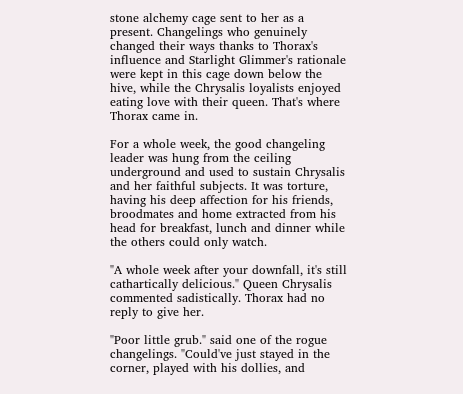stone alchemy cage sent to her as a present. Changelings who genuinely changed their ways thanks to Thorax's influence and Starlight Glimmer's rationale were kept in this cage down below the hive, while the Chrysalis loyalists enjoyed eating love with their queen. That's where Thorax came in.

For a whole week, the good changeling leader was hung from the ceiling underground and used to sustain Chrysalis and her faithful subjects. It was torture, having his deep affection for his friends, broodmates and home extracted from his head for breakfast, lunch and dinner while the others could only watch.

"A whole week after your downfall, it's still cathartically delicious." Queen Chrysalis commented sadistically. Thorax had no reply to give her.

"Poor little grub." said one of the rogue changelings. "Could've just stayed in the corner, played with his dollies, and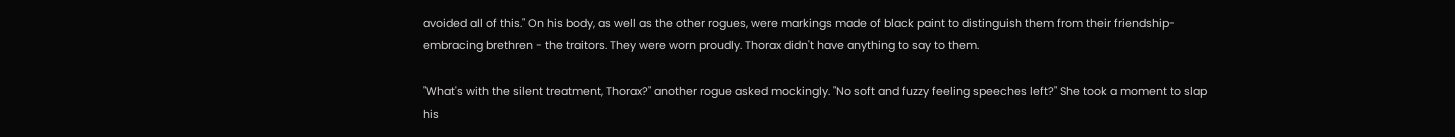avoided all of this." On his body, as well as the other rogues, were markings made of black paint to distinguish them from their friendship-embracing brethren - the traitors. They were worn proudly. Thorax didn't have anything to say to them.

"What's with the silent treatment, Thorax?" another rogue asked mockingly. "No soft and fuzzy feeling speeches left?" She took a moment to slap his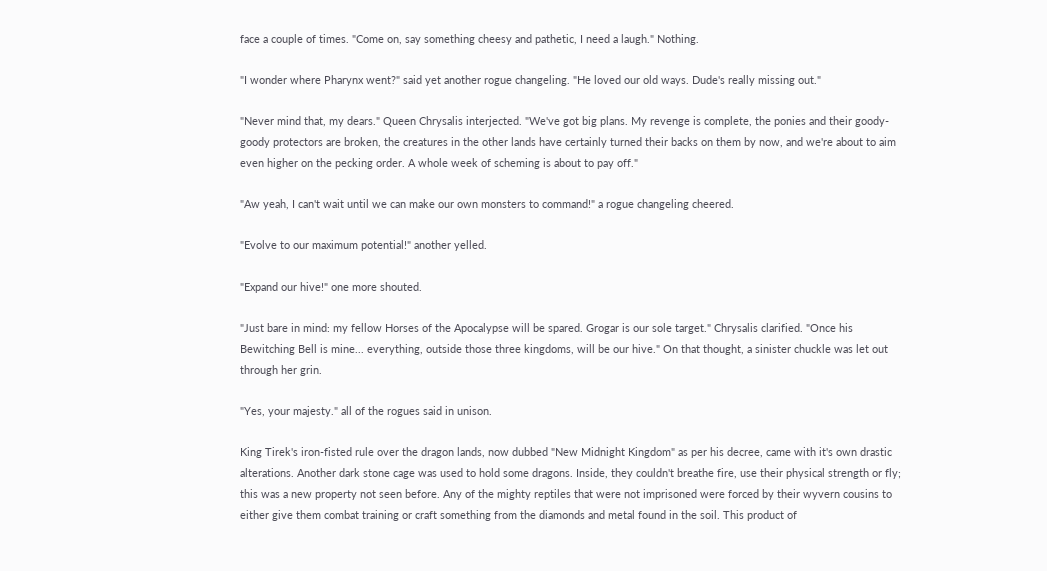face a couple of times. "Come on, say something cheesy and pathetic, I need a laugh." Nothing.

"I wonder where Pharynx went?" said yet another rogue changeling. "He loved our old ways. Dude's really missing out."

"Never mind that, my dears." Queen Chrysalis interjected. "We've got big plans. My revenge is complete, the ponies and their goody-goody protectors are broken, the creatures in the other lands have certainly turned their backs on them by now, and we're about to aim even higher on the pecking order. A whole week of scheming is about to pay off."

"Aw yeah, I can't wait until we can make our own monsters to command!" a rogue changeling cheered.

"Evolve to our maximum potential!" another yelled.

"Expand our hive!" one more shouted.

"Just bare in mind: my fellow Horses of the Apocalypse will be spared. Grogar is our sole target." Chrysalis clarified. "Once his Bewitching Bell is mine... everything, outside those three kingdoms, will be our hive." On that thought, a sinister chuckle was let out through her grin.

"Yes, your majesty." all of the rogues said in unison.

King Tirek's iron-fisted rule over the dragon lands, now dubbed "New Midnight Kingdom" as per his decree, came with it's own drastic alterations. Another dark stone cage was used to hold some dragons. Inside, they couldn't breathe fire, use their physical strength or fly; this was a new property not seen before. Any of the mighty reptiles that were not imprisoned were forced by their wyvern cousins to either give them combat training or craft something from the diamonds and metal found in the soil. This product of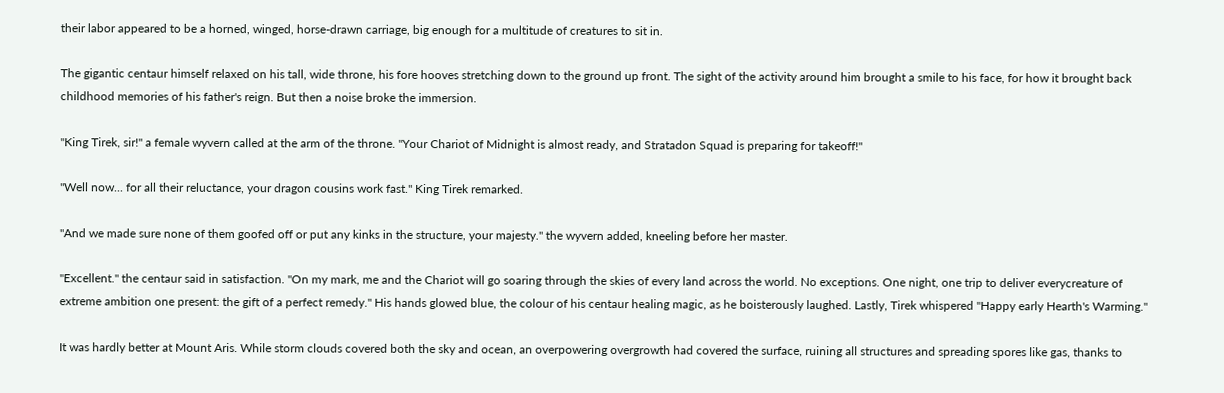their labor appeared to be a horned, winged, horse-drawn carriage, big enough for a multitude of creatures to sit in.

The gigantic centaur himself relaxed on his tall, wide throne, his fore hooves stretching down to the ground up front. The sight of the activity around him brought a smile to his face, for how it brought back childhood memories of his father's reign. But then a noise broke the immersion.

"King Tirek, sir!" a female wyvern called at the arm of the throne. "Your Chariot of Midnight is almost ready, and Stratadon Squad is preparing for takeoff!"

"Well now... for all their reluctance, your dragon cousins work fast." King Tirek remarked.

"And we made sure none of them goofed off or put any kinks in the structure, your majesty." the wyvern added, kneeling before her master.

"Excellent." the centaur said in satisfaction. "On my mark, me and the Chariot will go soaring through the skies of every land across the world. No exceptions. One night, one trip to deliver everycreature of extreme ambition one present: the gift of a perfect remedy." His hands glowed blue, the colour of his centaur healing magic, as he boisterously laughed. Lastly, Tirek whispered "Happy early Hearth's Warming."

It was hardly better at Mount Aris. While storm clouds covered both the sky and ocean, an overpowering overgrowth had covered the surface, ruining all structures and spreading spores like gas, thanks to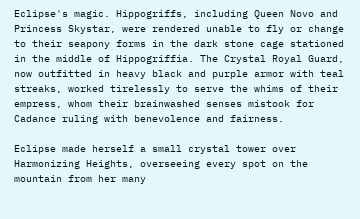Eclipse's magic. Hippogriffs, including Queen Novo and Princess Skystar, were rendered unable to fly or change to their seapony forms in the dark stone cage stationed in the middle of Hippogriffia. The Crystal Royal Guard, now outfitted in heavy black and purple armor with teal streaks, worked tirelessly to serve the whims of their empress, whom their brainwashed senses mistook for Cadance ruling with benevolence and fairness.

Eclipse made herself a small crystal tower over Harmonizing Heights, overseeing every spot on the mountain from her many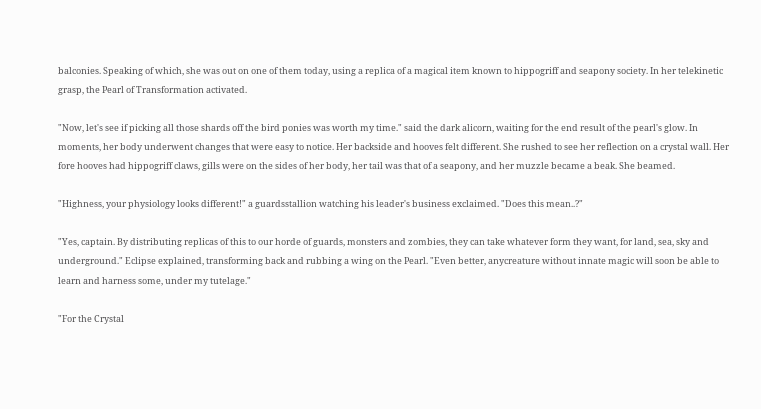balconies. Speaking of which, she was out on one of them today, using a replica of a magical item known to hippogriff and seapony society. In her telekinetic grasp, the Pearl of Transformation activated.

"Now, let's see if picking all those shards off the bird ponies was worth my time." said the dark alicorn, waiting for the end result of the pearl's glow. In moments, her body underwent changes that were easy to notice. Her backside and hooves felt different. She rushed to see her reflection on a crystal wall. Her fore hooves had hippogriff claws, gills were on the sides of her body, her tail was that of a seapony, and her muzzle became a beak. She beamed.

"Highness, your physiology looks different!" a guardsstallion watching his leader's business exclaimed. "Does this mean..?"

"Yes, captain. By distributing replicas of this to our horde of guards, monsters and zombies, they can take whatever form they want, for land, sea, sky and underground." Eclipse explained, transforming back and rubbing a wing on the Pearl. "Even better, anycreature without innate magic will soon be able to learn and harness some, under my tutelage."

"For the Crystal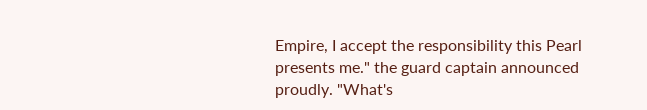Empire, I accept the responsibility this Pearl presents me." the guard captain announced proudly. "What's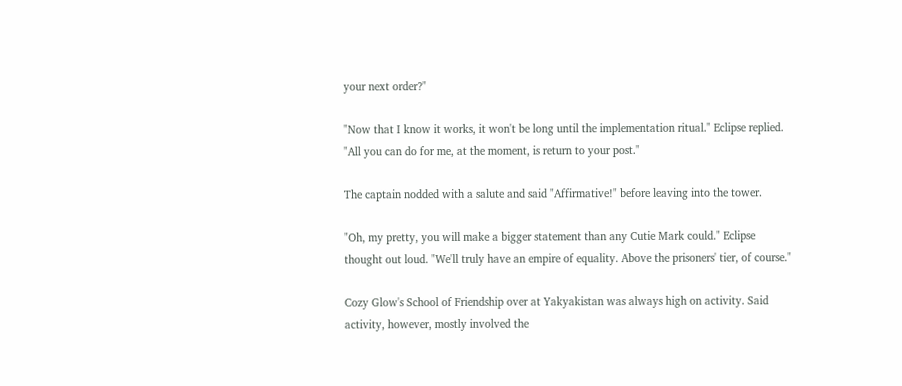your next order?"

"Now that I know it works, it won't be long until the implementation ritual." Eclipse replied. "All you can do for me, at the moment, is return to your post."

The captain nodded with a salute and said "Affirmative!" before leaving into the tower.

"Oh, my pretty, you will make a bigger statement than any Cutie Mark could." Eclipse thought out loud. "We'll truly have an empire of equality. Above the prisoners' tier, of course."

Cozy Glow's School of Friendship over at Yakyakistan was always high on activity. Said activity, however, mostly involved the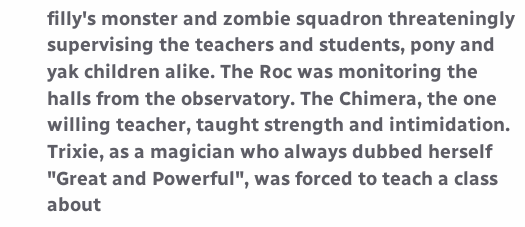filly's monster and zombie squadron threateningly supervising the teachers and students, pony and yak children alike. The Roc was monitoring the halls from the observatory. The Chimera, the one willing teacher, taught strength and intimidation. Trixie, as a magician who always dubbed herself "Great and Powerful", was forced to teach a class about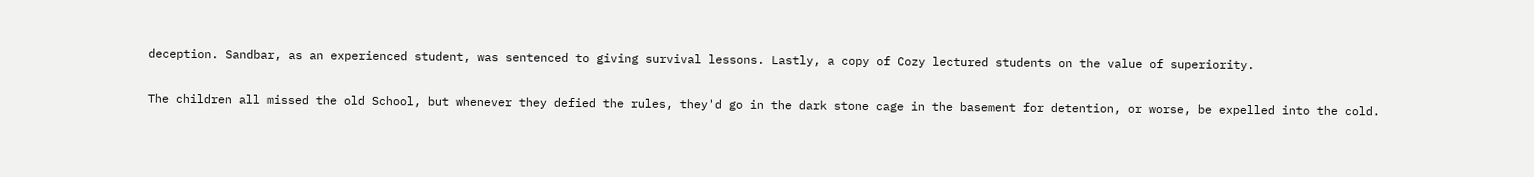deception. Sandbar, as an experienced student, was sentenced to giving survival lessons. Lastly, a copy of Cozy lectured students on the value of superiority.

The children all missed the old School, but whenever they defied the rules, they'd go in the dark stone cage in the basement for detention, or worse, be expelled into the cold.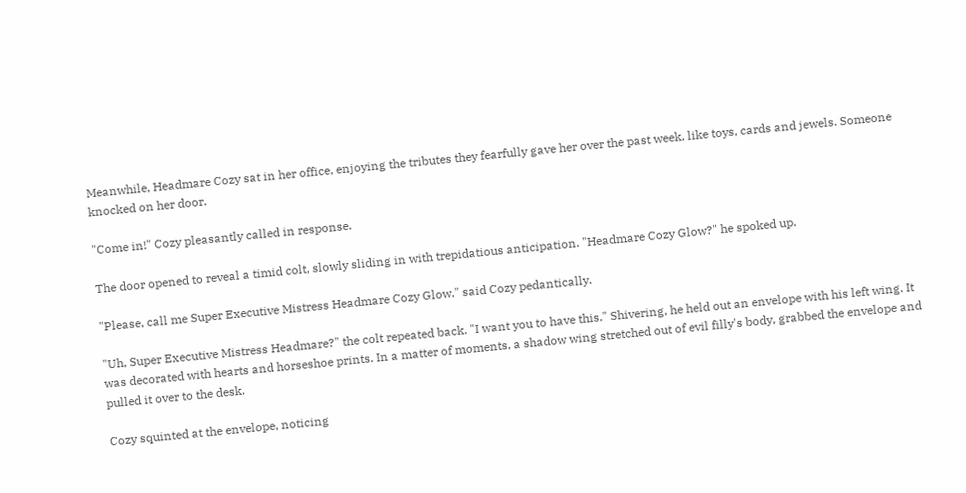Meanwhile, Headmare Cozy sat in her office, enjoying the tributes they fearfully gave her over the past week, like toys, cards and jewels. Someone knocked on her door.

"Come in!" Cozy pleasantly called in response.

The door opened to reveal a timid colt, slowly sliding in with trepidatious anticipation. "Headmare Cozy Glow?" he spoked up.

"Please, call me Super Executive Mistress Headmare Cozy Glow." said Cozy pedantically.

"Uh, Super Executive Mistress Headmare?" the colt repeated back. "I want you to have this." Shivering, he held out an envelope with his left wing. It was decorated with hearts and horseshoe prints. In a matter of moments, a shadow wing stretched out of evil filly's body, grabbed the envelope and pulled it over to the desk.

Cozy squinted at the envelope, noticing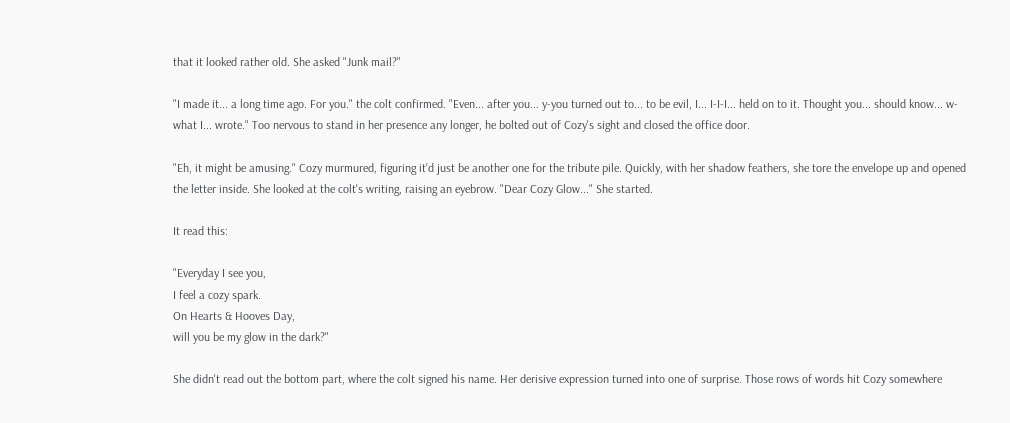that it looked rather old. She asked "Junk mail?"

"I made it... a long time ago. For you." the colt confirmed. "Even... after you... y-you turned out to... to be evil, I... I-I-I... held on to it. Thought you... should know... w-what I... wrote." Too nervous to stand in her presence any longer, he bolted out of Cozy's sight and closed the office door.

"Eh, it might be amusing." Cozy murmured, figuring it'd just be another one for the tribute pile. Quickly, with her shadow feathers, she tore the envelope up and opened the letter inside. She looked at the colt's writing, raising an eyebrow. "Dear Cozy Glow..." She started.

It read this:

"Everyday I see you,
I feel a cozy spark.
On Hearts & Hooves Day,
will you be my glow in the dark?"

She didn't read out the bottom part, where the colt signed his name. Her derisive expression turned into one of surprise. Those rows of words hit Cozy somewhere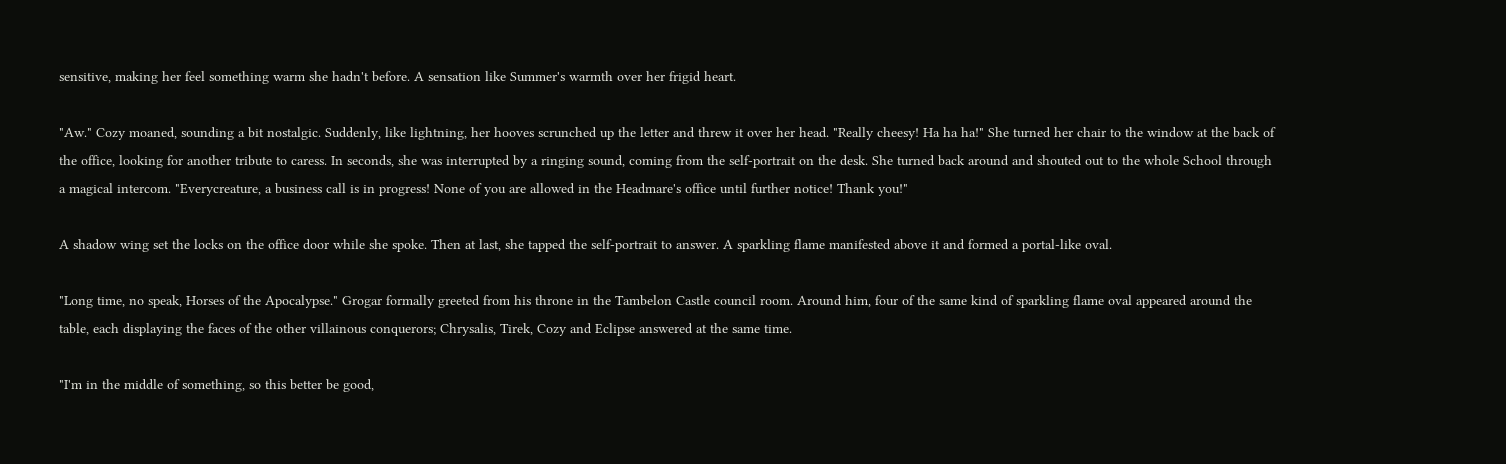sensitive, making her feel something warm she hadn't before. A sensation like Summer's warmth over her frigid heart.

"Aw." Cozy moaned, sounding a bit nostalgic. Suddenly, like lightning, her hooves scrunched up the letter and threw it over her head. "Really cheesy! Ha ha ha!" She turned her chair to the window at the back of the office, looking for another tribute to caress. In seconds, she was interrupted by a ringing sound, coming from the self-portrait on the desk. She turned back around and shouted out to the whole School through a magical intercom. "Everycreature, a business call is in progress! None of you are allowed in the Headmare's office until further notice! Thank you!"

A shadow wing set the locks on the office door while she spoke. Then at last, she tapped the self-portrait to answer. A sparkling flame manifested above it and formed a portal-like oval.

"Long time, no speak, Horses of the Apocalypse." Grogar formally greeted from his throne in the Tambelon Castle council room. Around him, four of the same kind of sparkling flame oval appeared around the table, each displaying the faces of the other villainous conquerors; Chrysalis, Tirek, Cozy and Eclipse answered at the same time.

"I'm in the middle of something, so this better be good,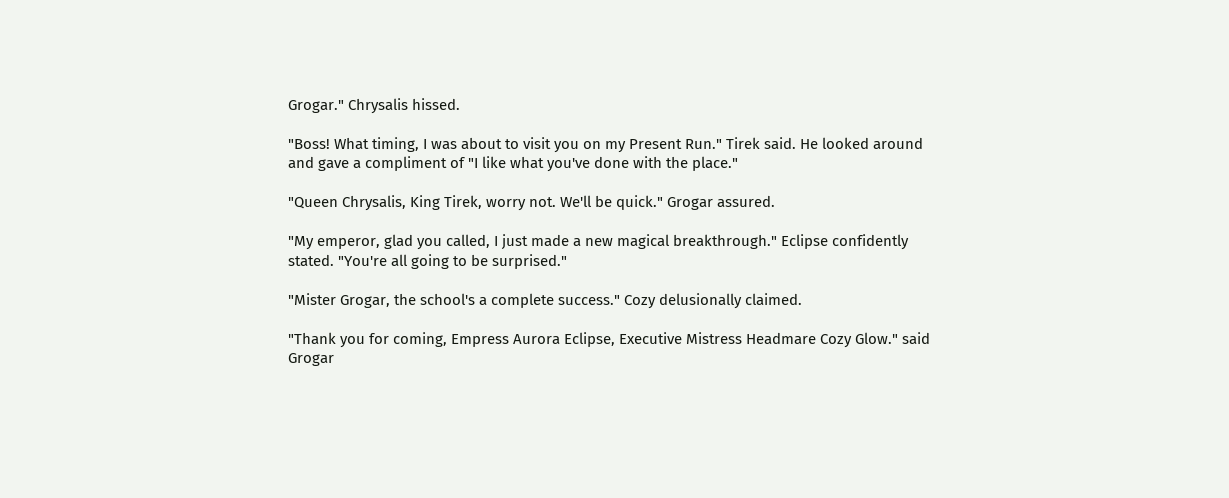Grogar." Chrysalis hissed.

"Boss! What timing, I was about to visit you on my Present Run." Tirek said. He looked around and gave a compliment of "I like what you've done with the place."

"Queen Chrysalis, King Tirek, worry not. We'll be quick." Grogar assured.

"My emperor, glad you called, I just made a new magical breakthrough." Eclipse confidently stated. "You're all going to be surprised."

"Mister Grogar, the school's a complete success." Cozy delusionally claimed.

"Thank you for coming, Empress Aurora Eclipse, Executive Mistress Headmare Cozy Glow." said Grogar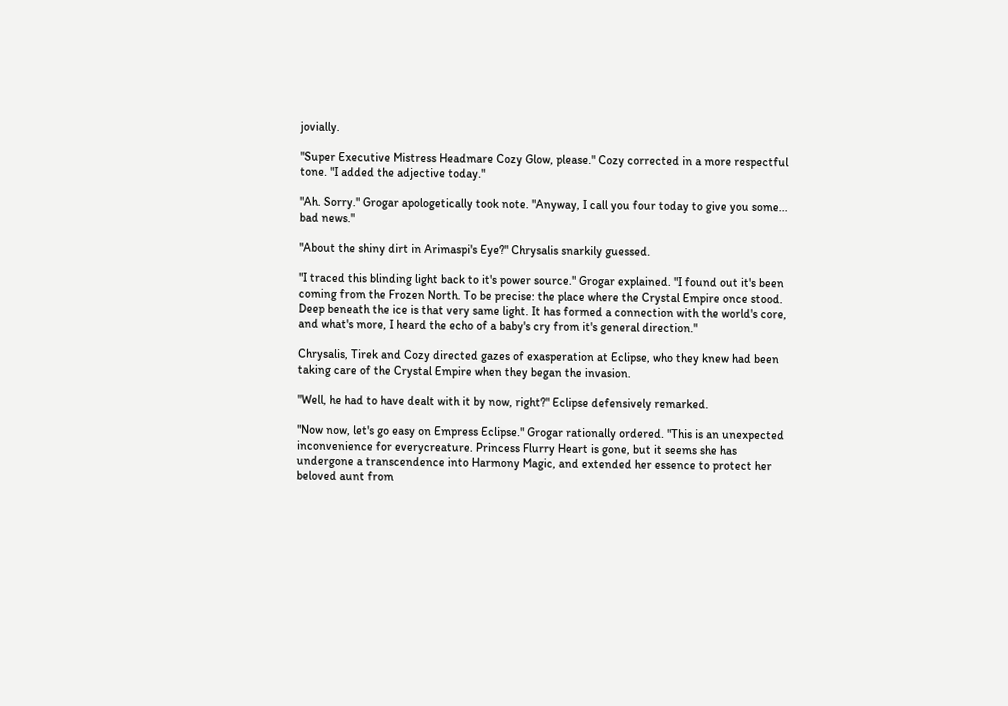jovially.

"Super Executive Mistress Headmare Cozy Glow, please." Cozy corrected in a more respectful tone. "I added the adjective today."

"Ah. Sorry." Grogar apologetically took note. "Anyway, I call you four today to give you some... bad news."

"About the shiny dirt in Arimaspi's Eye?" Chrysalis snarkily guessed.

"I traced this blinding light back to it's power source." Grogar explained. "I found out it's been coming from the Frozen North. To be precise: the place where the Crystal Empire once stood. Deep beneath the ice is that very same light. It has formed a connection with the world's core, and what's more, I heard the echo of a baby's cry from it's general direction."

Chrysalis, Tirek and Cozy directed gazes of exasperation at Eclipse, who they knew had been taking care of the Crystal Empire when they began the invasion.

"Well, he had to have dealt with it by now, right?" Eclipse defensively remarked.

"Now now, let's go easy on Empress Eclipse." Grogar rationally ordered. "This is an unexpected inconvenience for everycreature. Princess Flurry Heart is gone, but it seems she has undergone a transcendence into Harmony Magic, and extended her essence to protect her beloved aunt from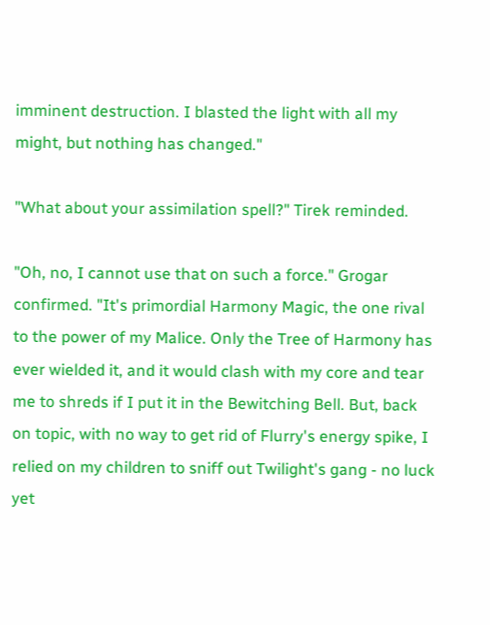imminent destruction. I blasted the light with all my might, but nothing has changed."

"What about your assimilation spell?" Tirek reminded.

"Oh, no, I cannot use that on such a force." Grogar confirmed. "It's primordial Harmony Magic, the one rival to the power of my Malice. Only the Tree of Harmony has ever wielded it, and it would clash with my core and tear me to shreds if I put it in the Bewitching Bell. But, back on topic, with no way to get rid of Flurry's energy spike, I relied on my children to sniff out Twilight's gang - no luck yet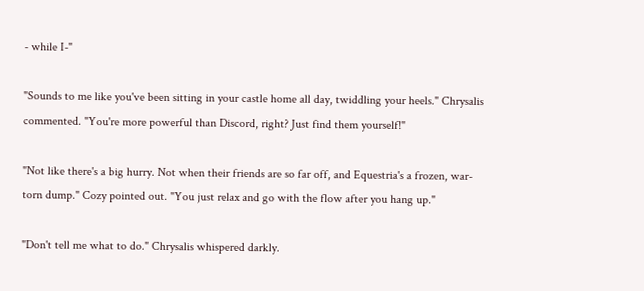- while I-"

"Sounds to me like you've been sitting in your castle home all day, twiddling your heels." Chrysalis commented. "You're more powerful than Discord, right? Just find them yourself!"

"Not like there's a big hurry. Not when their friends are so far off, and Equestria's a frozen, war-torn dump." Cozy pointed out. "You just relax and go with the flow after you hang up."

"Don't tell me what to do." Chrysalis whispered darkly.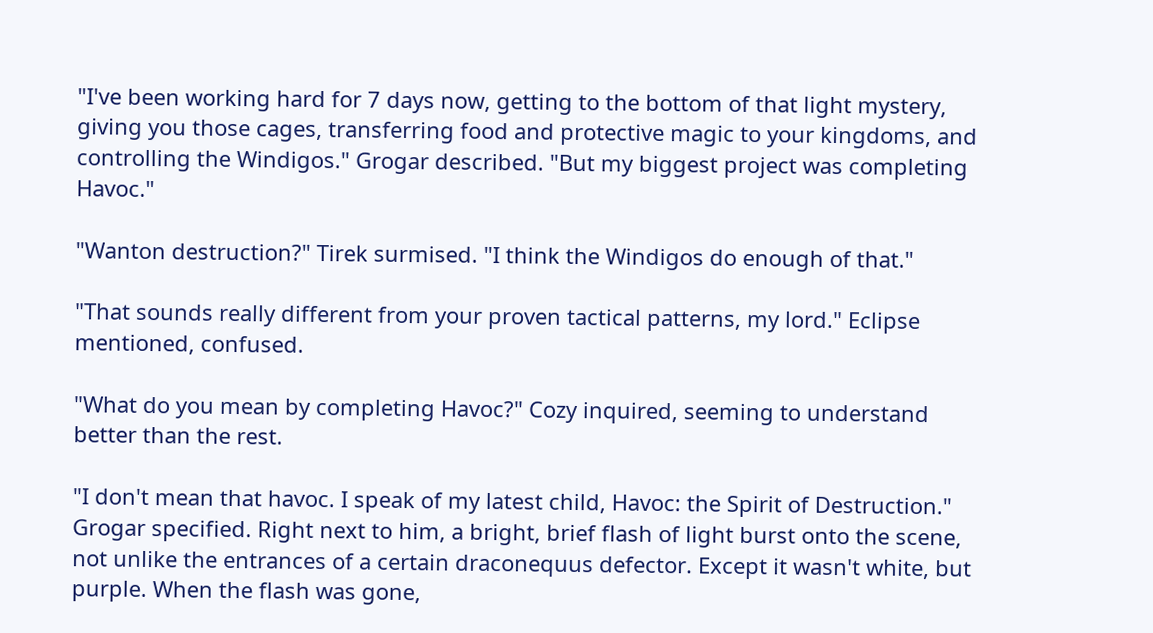"I've been working hard for 7 days now, getting to the bottom of that light mystery, giving you those cages, transferring food and protective magic to your kingdoms, and controlling the Windigos." Grogar described. "But my biggest project was completing Havoc."

"Wanton destruction?" Tirek surmised. "I think the Windigos do enough of that."

"That sounds really different from your proven tactical patterns, my lord." Eclipse mentioned, confused.

"What do you mean by completing Havoc?" Cozy inquired, seeming to understand better than the rest.

"I don't mean that havoc. I speak of my latest child, Havoc: the Spirit of Destruction." Grogar specified. Right next to him, a bright, brief flash of light burst onto the scene, not unlike the entrances of a certain draconequus defector. Except it wasn't white, but purple. When the flash was gone,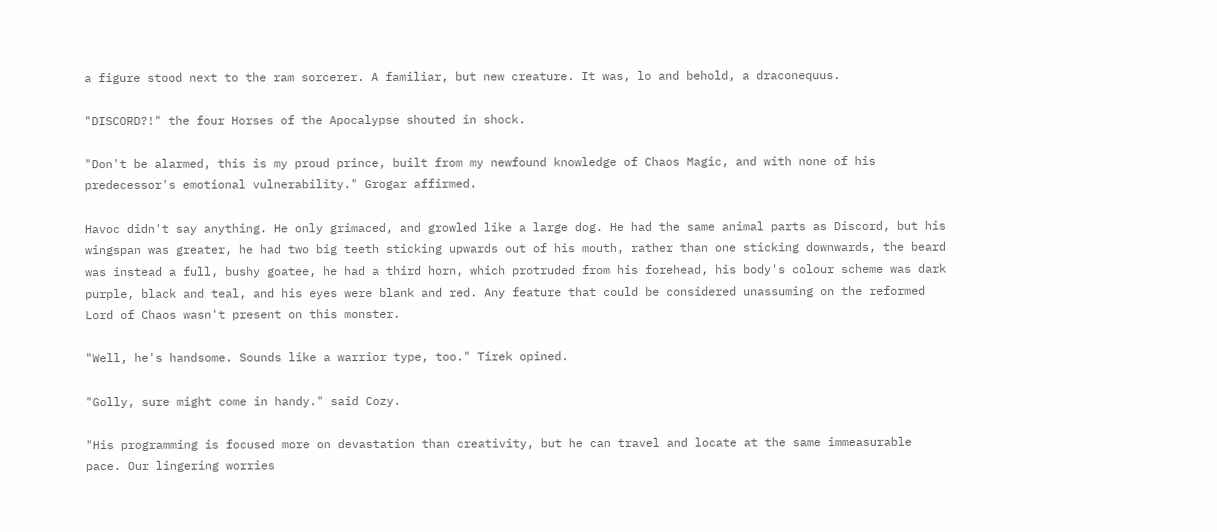a figure stood next to the ram sorcerer. A familiar, but new creature. It was, lo and behold, a draconequus.

"DISCORD?!" the four Horses of the Apocalypse shouted in shock.

"Don't be alarmed, this is my proud prince, built from my newfound knowledge of Chaos Magic, and with none of his predecessor's emotional vulnerability." Grogar affirmed.

Havoc didn't say anything. He only grimaced, and growled like a large dog. He had the same animal parts as Discord, but his wingspan was greater, he had two big teeth sticking upwards out of his mouth, rather than one sticking downwards, the beard was instead a full, bushy goatee, he had a third horn, which protruded from his forehead, his body's colour scheme was dark purple, black and teal, and his eyes were blank and red. Any feature that could be considered unassuming on the reformed Lord of Chaos wasn't present on this monster.

"Well, he's handsome. Sounds like a warrior type, too." Tirek opined.

"Golly, sure might come in handy." said Cozy.

"His programming is focused more on devastation than creativity, but he can travel and locate at the same immeasurable pace. Our lingering worries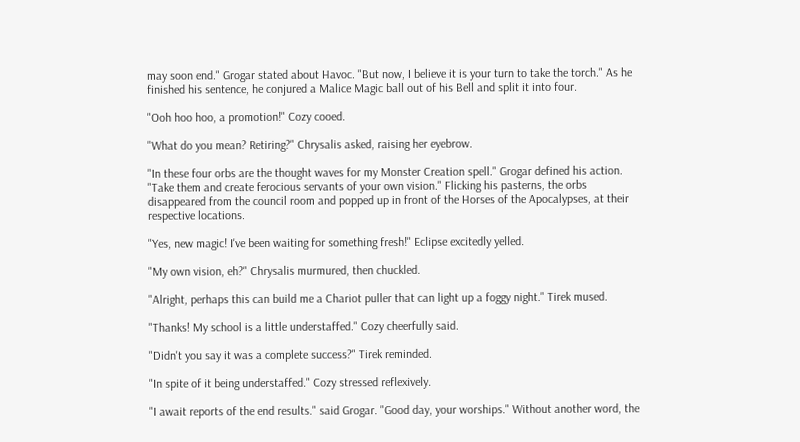may soon end." Grogar stated about Havoc. "But now, I believe it is your turn to take the torch." As he finished his sentence, he conjured a Malice Magic ball out of his Bell and split it into four.

"Ooh hoo hoo, a promotion!" Cozy cooed.

"What do you mean? Retiring?" Chrysalis asked, raising her eyebrow.

"In these four orbs are the thought waves for my Monster Creation spell." Grogar defined his action. "Take them and create ferocious servants of your own vision." Flicking his pasterns, the orbs disappeared from the council room and popped up in front of the Horses of the Apocalypses, at their respective locations.

"Yes, new magic! I've been waiting for something fresh!" Eclipse excitedly yelled.

"My own vision, eh?" Chrysalis murmured, then chuckled.

"Alright, perhaps this can build me a Chariot puller that can light up a foggy night." Tirek mused.

"Thanks! My school is a little understaffed." Cozy cheerfully said.

"Didn't you say it was a complete success?" Tirek reminded.

"In spite of it being understaffed." Cozy stressed reflexively.

"I await reports of the end results." said Grogar. "Good day, your worships." Without another word, the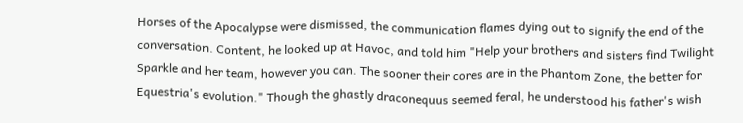Horses of the Apocalypse were dismissed, the communication flames dying out to signify the end of the conversation. Content, he looked up at Havoc, and told him "Help your brothers and sisters find Twilight Sparkle and her team, however you can. The sooner their cores are in the Phantom Zone, the better for Equestria's evolution." Though the ghastly draconequus seemed feral, he understood his father's wish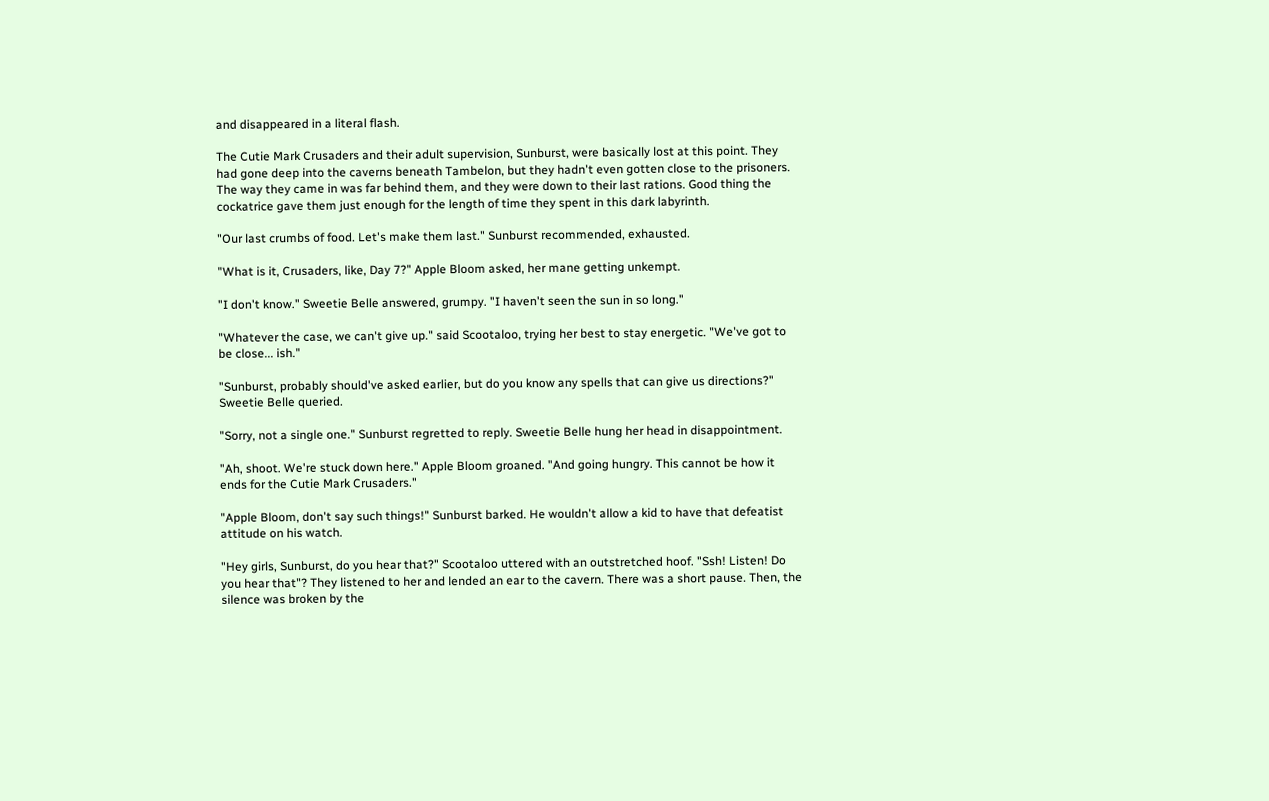and disappeared in a literal flash.

The Cutie Mark Crusaders and their adult supervision, Sunburst, were basically lost at this point. They had gone deep into the caverns beneath Tambelon, but they hadn't even gotten close to the prisoners. The way they came in was far behind them, and they were down to their last rations. Good thing the cockatrice gave them just enough for the length of time they spent in this dark labyrinth.

"Our last crumbs of food. Let's make them last." Sunburst recommended, exhausted.

"What is it, Crusaders, like, Day 7?" Apple Bloom asked, her mane getting unkempt.

"I don't know." Sweetie Belle answered, grumpy. "I haven't seen the sun in so long."

"Whatever the case, we can't give up." said Scootaloo, trying her best to stay energetic. "We've got to be close... ish."

"Sunburst, probably should've asked earlier, but do you know any spells that can give us directions?" Sweetie Belle queried.

"Sorry, not a single one." Sunburst regretted to reply. Sweetie Belle hung her head in disappointment.

"Ah, shoot. We're stuck down here." Apple Bloom groaned. "And going hungry. This cannot be how it ends for the Cutie Mark Crusaders."

"Apple Bloom, don't say such things!" Sunburst barked. He wouldn't allow a kid to have that defeatist attitude on his watch.

"Hey girls, Sunburst, do you hear that?" Scootaloo uttered with an outstretched hoof. "Ssh! Listen! Do you hear that"? They listened to her and lended an ear to the cavern. There was a short pause. Then, the silence was broken by the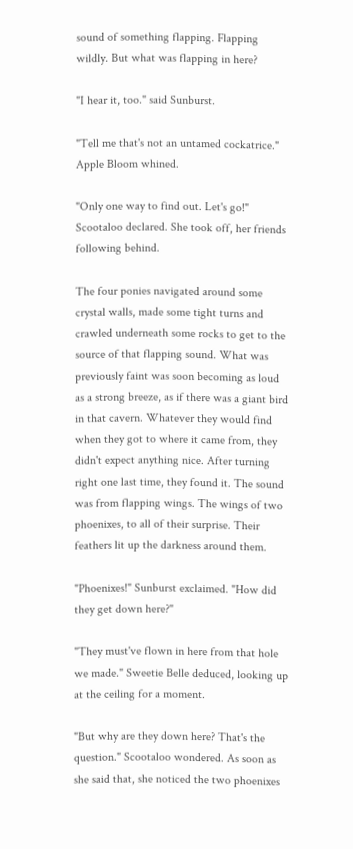sound of something flapping. Flapping wildly. But what was flapping in here?

"I hear it, too." said Sunburst.

"Tell me that's not an untamed cockatrice." Apple Bloom whined.

"Only one way to find out. Let's go!" Scootaloo declared. She took off, her friends following behind.

The four ponies navigated around some crystal walls, made some tight turns and crawled underneath some rocks to get to the source of that flapping sound. What was previously faint was soon becoming as loud as a strong breeze, as if there was a giant bird in that cavern. Whatever they would find when they got to where it came from, they didn't expect anything nice. After turning right one last time, they found it. The sound was from flapping wings. The wings of two phoenixes, to all of their surprise. Their feathers lit up the darkness around them.

"Phoenixes!" Sunburst exclaimed. "How did they get down here?"

"They must've flown in here from that hole we made." Sweetie Belle deduced, looking up at the ceiling for a moment.

"But why are they down here? That's the question." Scootaloo wondered. As soon as she said that, she noticed the two phoenixes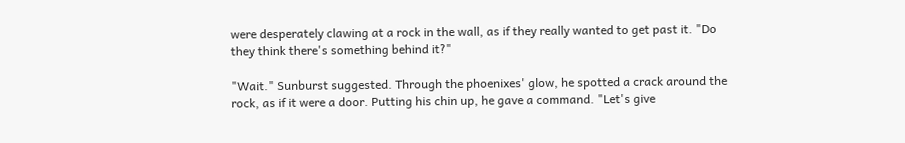were desperately clawing at a rock in the wall, as if they really wanted to get past it. "Do they think there's something behind it?"

"Wait." Sunburst suggested. Through the phoenixes' glow, he spotted a crack around the rock, as if it were a door. Putting his chin up, he gave a command. "Let's give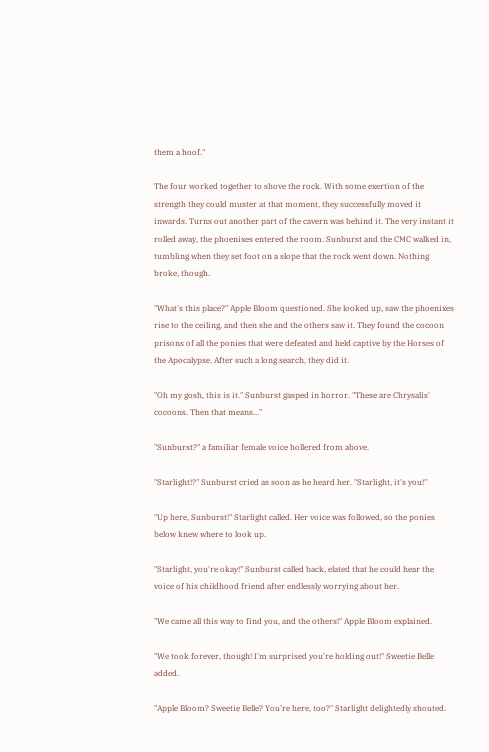them a hoof."

The four worked together to shove the rock. With some exertion of the strength they could muster at that moment, they successfully moved it inwards. Turns out another part of the cavern was behind it. The very instant it rolled away, the phoenixes entered the room. Sunburst and the CMC walked in, tumbling when they set foot on a slope that the rock went down. Nothing broke, though.

"What's this place?" Apple Bloom questioned. She looked up, saw the phoenixes rise to the ceiling, and then she and the others saw it. They found the cocoon prisons of all the ponies that were defeated and held captive by the Horses of the Apocalypse. After such a long search, they did it.

"Oh my gosh, this is it." Sunburst gasped in horror. "These are Chrysalis' cocoons. Then that means..."

"Sunburst?" a familiar female voice hollered from above.

"Starlight!?" Sunburst cried as soon as he heard her. "Starlight, it's you!"

"Up here, Sunburst!" Starlight called. Her voice was followed, so the ponies below knew where to look up.

"Starlight, you're okay!" Sunburst called back, elated that he could hear the voice of his childhood friend after endlessly worrying about her.

"We came all this way to find you, and the others!" Apple Bloom explained.

"We took forever, though! I'm surprised you're holding out!" Sweetie Belle added.

"Apple Bloom? Sweetie Belle? You're here, too?" Starlight delightedly shouted.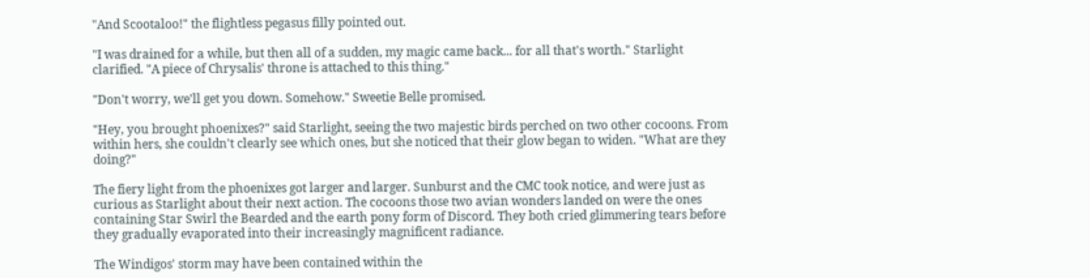"And Scootaloo!" the flightless pegasus filly pointed out.

"I was drained for a while, but then all of a sudden, my magic came back... for all that's worth." Starlight clarified. "A piece of Chrysalis' throne is attached to this thing."

"Don't worry, we'll get you down. Somehow." Sweetie Belle promised.

"Hey, you brought phoenixes?" said Starlight, seeing the two majestic birds perched on two other cocoons. From within hers, she couldn't clearly see which ones, but she noticed that their glow began to widen. "What are they doing?"

The fiery light from the phoenixes got larger and larger. Sunburst and the CMC took notice, and were just as curious as Starlight about their next action. The cocoons those two avian wonders landed on were the ones containing Star Swirl the Bearded and the earth pony form of Discord. They both cried glimmering tears before they gradually evaporated into their increasingly magnificent radiance.

The Windigos' storm may have been contained within the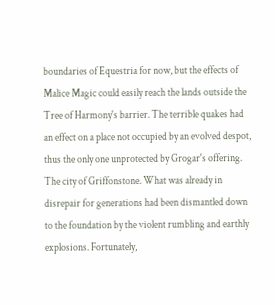boundaries of Equestria for now, but the effects of Malice Magic could easily reach the lands outside the Tree of Harmony's barrier. The terrible quakes had an effect on a place not occupied by an evolved despot, thus the only one unprotected by Grogar's offering. The city of Griffonstone. What was already in disrepair for generations had been dismantled down to the foundation by the violent rumbling and earthly explosions. Fortunately,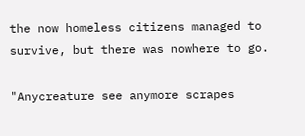the now homeless citizens managed to survive, but there was nowhere to go.

"Anycreature see anymore scrapes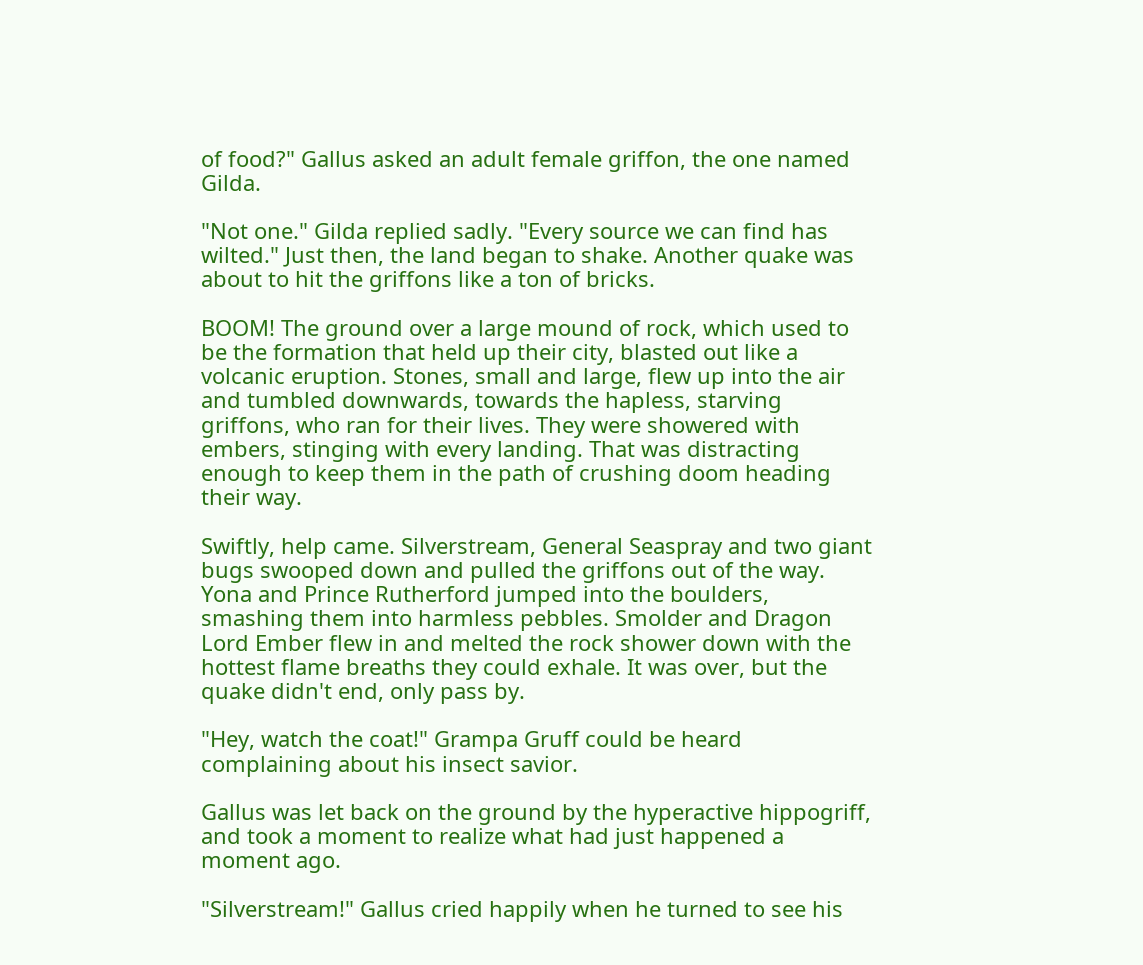of food?" Gallus asked an adult female griffon, the one named Gilda.

"Not one." Gilda replied sadly. "Every source we can find has wilted." Just then, the land began to shake. Another quake was about to hit the griffons like a ton of bricks.

BOOM! The ground over a large mound of rock, which used to be the formation that held up their city, blasted out like a volcanic eruption. Stones, small and large, flew up into the air and tumbled downwards, towards the hapless, starving griffons, who ran for their lives. They were showered with embers, stinging with every landing. That was distracting enough to keep them in the path of crushing doom heading their way.

Swiftly, help came. Silverstream, General Seaspray and two giant bugs swooped down and pulled the griffons out of the way. Yona and Prince Rutherford jumped into the boulders, smashing them into harmless pebbles. Smolder and Dragon Lord Ember flew in and melted the rock shower down with the hottest flame breaths they could exhale. It was over, but the quake didn't end, only pass by.

"Hey, watch the coat!" Grampa Gruff could be heard complaining about his insect savior.

Gallus was let back on the ground by the hyperactive hippogriff, and took a moment to realize what had just happened a moment ago.

"Silverstream!" Gallus cried happily when he turned to see his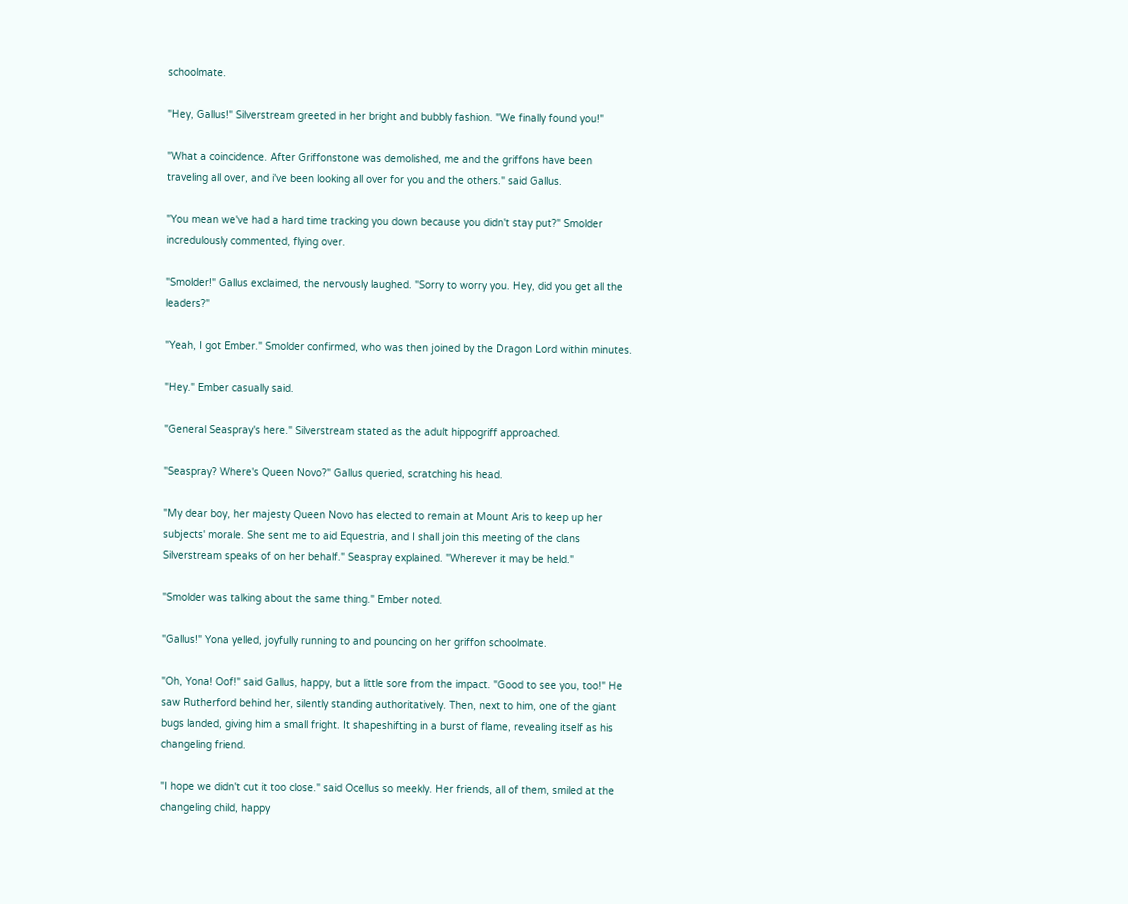schoolmate.

"Hey, Gallus!" Silverstream greeted in her bright and bubbly fashion. "We finally found you!"

"What a coincidence. After Griffonstone was demolished, me and the griffons have been traveling all over, and i've been looking all over for you and the others." said Gallus.

"You mean we've had a hard time tracking you down because you didn't stay put?" Smolder incredulously commented, flying over.

"Smolder!" Gallus exclaimed, the nervously laughed. "Sorry to worry you. Hey, did you get all the leaders?"

"Yeah, I got Ember." Smolder confirmed, who was then joined by the Dragon Lord within minutes.

"Hey." Ember casually said.

"General Seaspray's here." Silverstream stated as the adult hippogriff approached.

"Seaspray? Where's Queen Novo?" Gallus queried, scratching his head.

"My dear boy, her majesty Queen Novo has elected to remain at Mount Aris to keep up her subjects' morale. She sent me to aid Equestria, and I shall join this meeting of the clans Silverstream speaks of on her behalf." Seaspray explained. "Wherever it may be held."

"Smolder was talking about the same thing." Ember noted.

"Gallus!" Yona yelled, joyfully running to and pouncing on her griffon schoolmate.

"Oh, Yona! Oof!" said Gallus, happy, but a little sore from the impact. "Good to see you, too!" He saw Rutherford behind her, silently standing authoritatively. Then, next to him, one of the giant bugs landed, giving him a small fright. It shapeshifting in a burst of flame, revealing itself as his changeling friend.

"I hope we didn't cut it too close." said Ocellus so meekly. Her friends, all of them, smiled at the changeling child, happy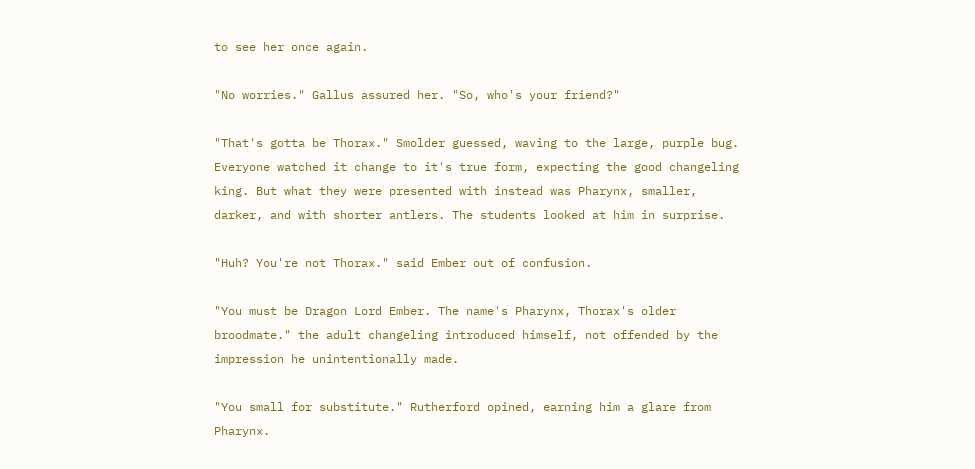to see her once again.

"No worries." Gallus assured her. "So, who's your friend?"

"That's gotta be Thorax." Smolder guessed, waving to the large, purple bug. Everyone watched it change to it's true form, expecting the good changeling king. But what they were presented with instead was Pharynx, smaller, darker, and with shorter antlers. The students looked at him in surprise.

"Huh? You're not Thorax." said Ember out of confusion.

"You must be Dragon Lord Ember. The name's Pharynx, Thorax's older broodmate." the adult changeling introduced himself, not offended by the impression he unintentionally made.

"You small for substitute." Rutherford opined, earning him a glare from Pharynx.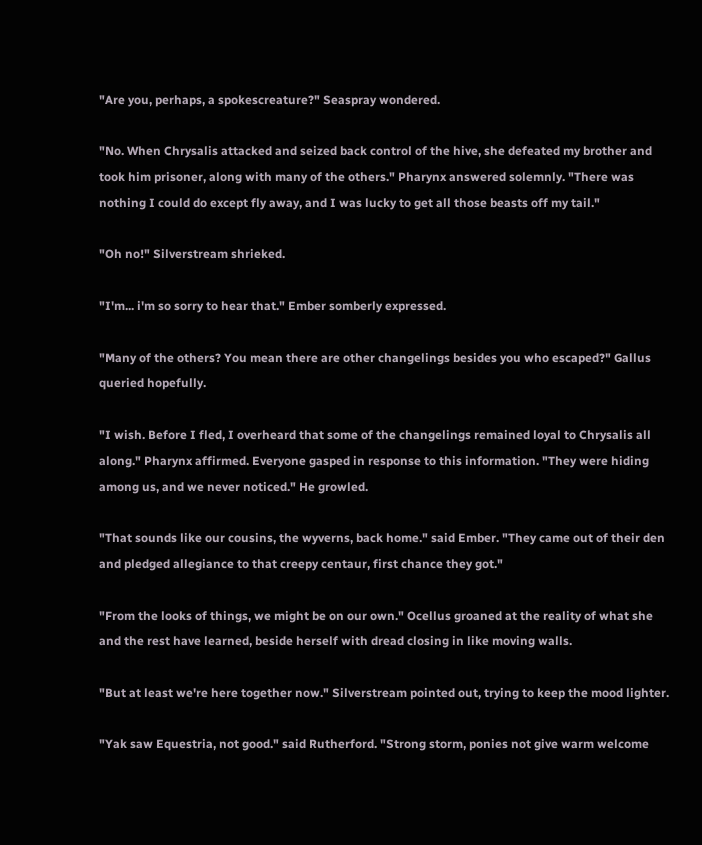"Are you, perhaps, a spokescreature?" Seaspray wondered.

"No. When Chrysalis attacked and seized back control of the hive, she defeated my brother and took him prisoner, along with many of the others." Pharynx answered solemnly. "There was nothing I could do except fly away, and I was lucky to get all those beasts off my tail."

"Oh no!" Silverstream shrieked.

"I'm... i'm so sorry to hear that." Ember somberly expressed.

"Many of the others? You mean there are other changelings besides you who escaped?" Gallus queried hopefully.

"I wish. Before I fled, I overheard that some of the changelings remained loyal to Chrysalis all along." Pharynx affirmed. Everyone gasped in response to this information. "They were hiding among us, and we never noticed." He growled.

"That sounds like our cousins, the wyverns, back home." said Ember. "They came out of their den and pledged allegiance to that creepy centaur, first chance they got."

"From the looks of things, we might be on our own." Ocellus groaned at the reality of what she and the rest have learned, beside herself with dread closing in like moving walls.

"But at least we're here together now." Silverstream pointed out, trying to keep the mood lighter.

"Yak saw Equestria, not good." said Rutherford. "Strong storm, ponies not give warm welcome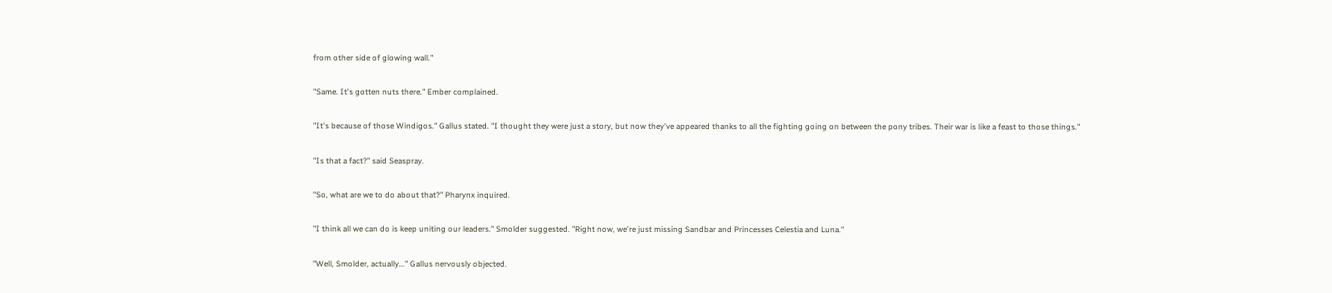from other side of glowing wall."

"Same. It's gotten nuts there." Ember complained.

"It's because of those Windigos." Gallus stated. "I thought they were just a story, but now they've appeared thanks to all the fighting going on between the pony tribes. Their war is like a feast to those things."

"Is that a fact?" said Seaspray.

"So, what are we to do about that?" Pharynx inquired.

"I think all we can do is keep uniting our leaders." Smolder suggested. "Right now, we're just missing Sandbar and Princesses Celestia and Luna."

"Well, Smolder, actually..." Gallus nervously objected.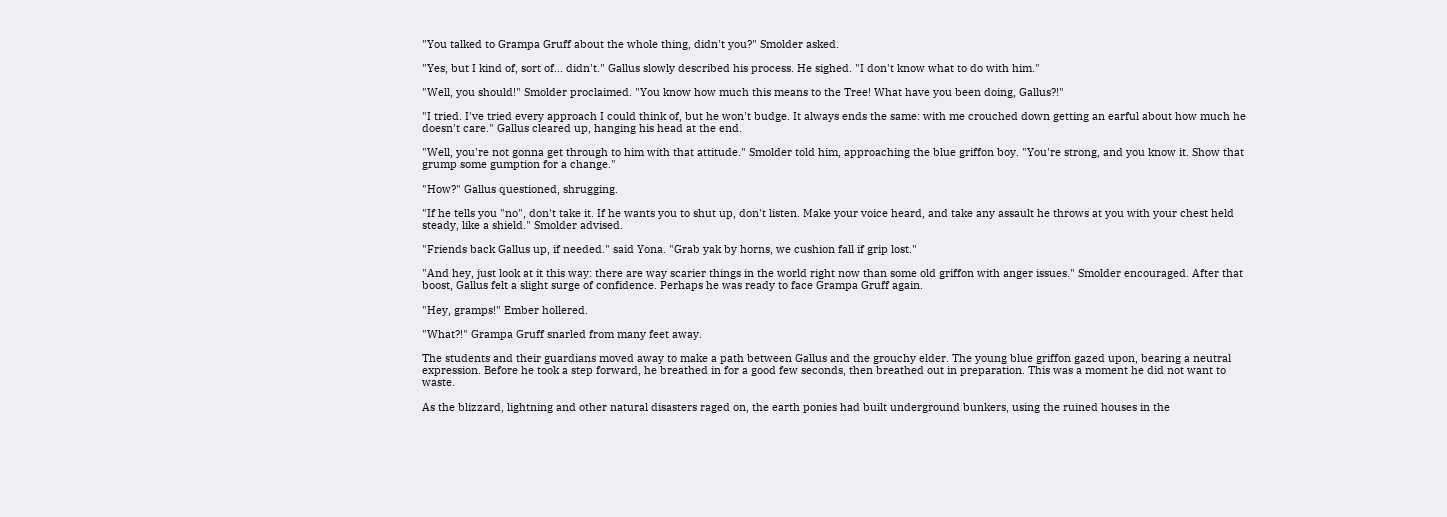"You talked to Grampa Gruff about the whole thing, didn't you?" Smolder asked.

"Yes, but I kind of, sort of... didn't." Gallus slowly described his process. He sighed. "I don't know what to do with him."

"Well, you should!" Smolder proclaimed. "You know how much this means to the Tree! What have you been doing, Gallus?!"

"I tried. I've tried every approach I could think of, but he won't budge. It always ends the same: with me crouched down getting an earful about how much he doesn't care." Gallus cleared up, hanging his head at the end.

"Well, you're not gonna get through to him with that attitude." Smolder told him, approaching the blue griffon boy. "You're strong, and you know it. Show that grump some gumption for a change."

"How?" Gallus questioned, shrugging.

"If he tells you "no", don't take it. If he wants you to shut up, don't listen. Make your voice heard, and take any assault he throws at you with your chest held steady, like a shield." Smolder advised.

"Friends back Gallus up, if needed." said Yona. "Grab yak by horns, we cushion fall if grip lost."

"And hey, just look at it this way: there are way scarier things in the world right now than some old griffon with anger issues." Smolder encouraged. After that boost, Gallus felt a slight surge of confidence. Perhaps he was ready to face Grampa Gruff again.

"Hey, gramps!" Ember hollered.

"What?!" Grampa Gruff snarled from many feet away.

The students and their guardians moved away to make a path between Gallus and the grouchy elder. The young blue griffon gazed upon, bearing a neutral expression. Before he took a step forward, he breathed in for a good few seconds, then breathed out in preparation. This was a moment he did not want to waste.

As the blizzard, lightning and other natural disasters raged on, the earth ponies had built underground bunkers, using the ruined houses in the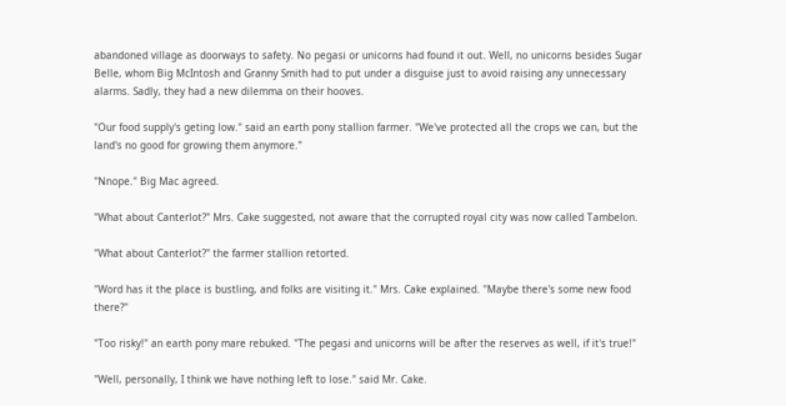abandoned village as doorways to safety. No pegasi or unicorns had found it out. Well, no unicorns besides Sugar Belle, whom Big McIntosh and Granny Smith had to put under a disguise just to avoid raising any unnecessary alarms. Sadly, they had a new dilemma on their hooves.

"Our food supply's geting low." said an earth pony stallion farmer. "We've protected all the crops we can, but the land's no good for growing them anymore."

"Nnope." Big Mac agreed.

"What about Canterlot?" Mrs. Cake suggested, not aware that the corrupted royal city was now called Tambelon.

"What about Canterlot?" the farmer stallion retorted.

"Word has it the place is bustling, and folks are visiting it." Mrs. Cake explained. "Maybe there's some new food there?"

"Too risky!" an earth pony mare rebuked. "The pegasi and unicorns will be after the reserves as well, if it's true!"

"Well, personally, I think we have nothing left to lose." said Mr. Cake.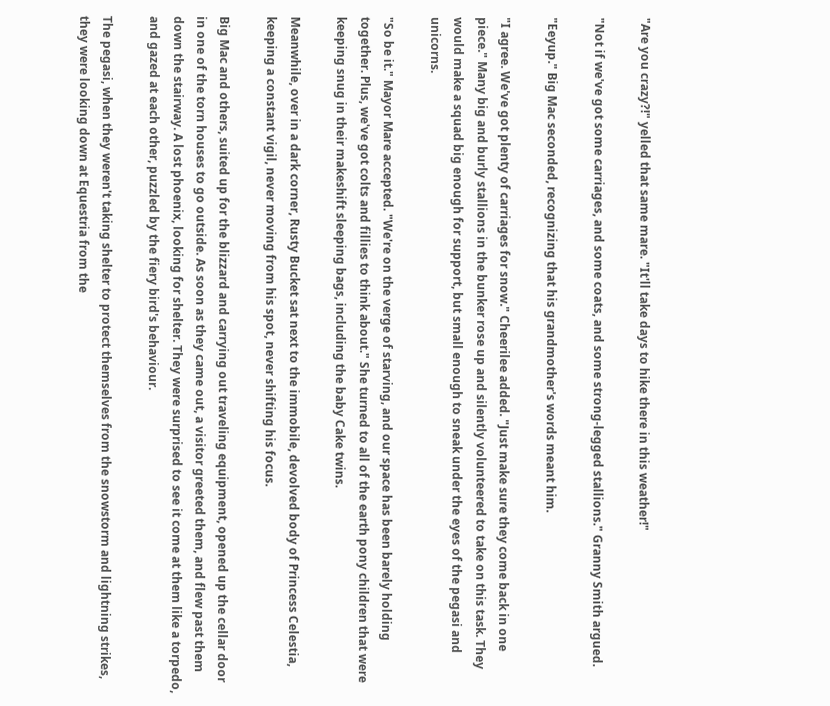"Are you crazy?!" yelled that same mare. "It'll take days to hike there in this weather!"

"Not if we've got some carriages, and some coats, and some strong-legged stallions." Granny Smith argued.

"Eeyup." Big Mac seconded, recognizing that his grandmother's words meant him.

"I agree. We've got plenty of carriages for snow." Cheerilee added. "Just make sure they come back in one piece." Many big and burly stallions in the bunker rose up and silently volunteered to take on this task. They would make a squad big enough for support, but small enough to sneak under the eyes of the pegasi and unicorns.

"So be it." Mayor Mare accepted. "We're on the verge of starving, and our space has been barely holding together. Plus, we've got colts and fillies to think about." She turned to all of the earth pony children that were keeping snug in their makeshift sleeping bags, including the baby Cake twins.

Meanwhile, over in a dark corner, Rusty Bucket sat next to the immobile, devolved body of Princess Celestia, keeping a constant vigil, never moving from his spot, never shifting his focus.

Big Mac and others, suited up for the blizzard and carrying out traveling equipment, opened up the cellar door in one of the torn houses to go outside. As soon as they came out, a visitor greeted them, and flew past them down the stairway. A lost phoenix, looking for shelter. They were surprised to see it come at them like a torpedo, and gazed at each other, puzzled by the fiery bird's behaviour.

The pegasi, when they weren't taking shelter to protect themselves from the snowstorm and lightning strikes, they were looking down at Equestria from the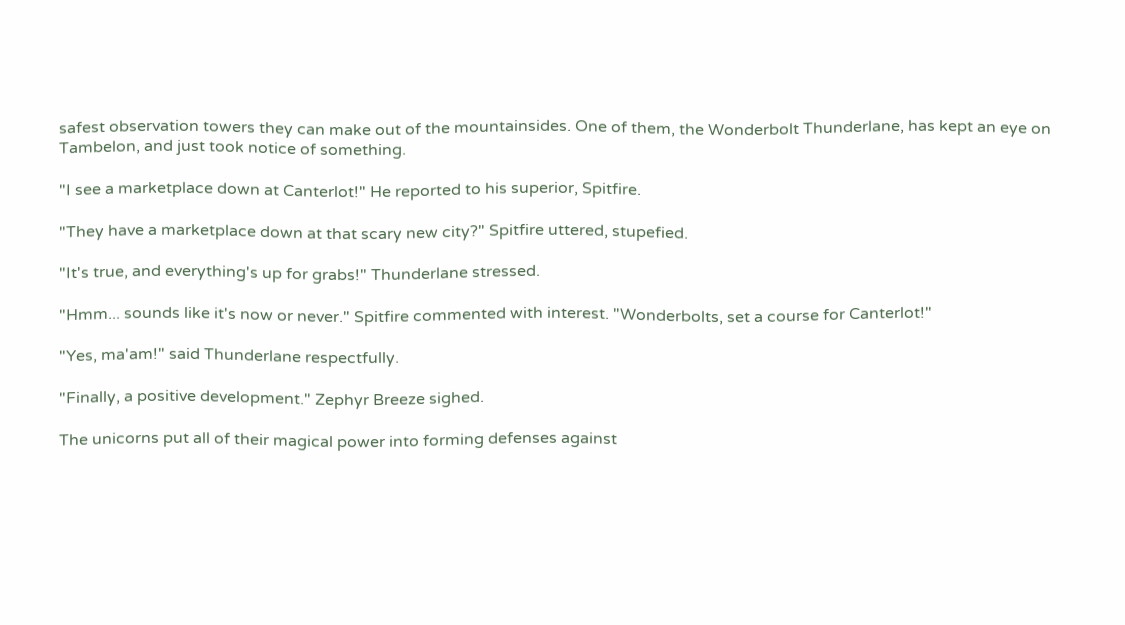safest observation towers they can make out of the mountainsides. One of them, the Wonderbolt Thunderlane, has kept an eye on Tambelon, and just took notice of something.

"I see a marketplace down at Canterlot!" He reported to his superior, Spitfire.

"They have a marketplace down at that scary new city?" Spitfire uttered, stupefied.

"It's true, and everything's up for grabs!" Thunderlane stressed.

"Hmm... sounds like it's now or never." Spitfire commented with interest. "Wonderbolts, set a course for Canterlot!"

"Yes, ma'am!" said Thunderlane respectfully.

"Finally, a positive development." Zephyr Breeze sighed.

The unicorns put all of their magical power into forming defenses against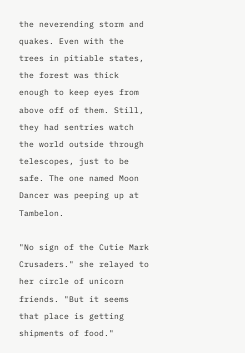the neverending storm and quakes. Even with the trees in pitiable states, the forest was thick enough to keep eyes from above off of them. Still, they had sentries watch the world outside through telescopes, just to be safe. The one named Moon Dancer was peeping up at Tambelon.

"No sign of the Cutie Mark Crusaders." she relayed to her circle of unicorn friends. "But it seems that place is getting shipments of food."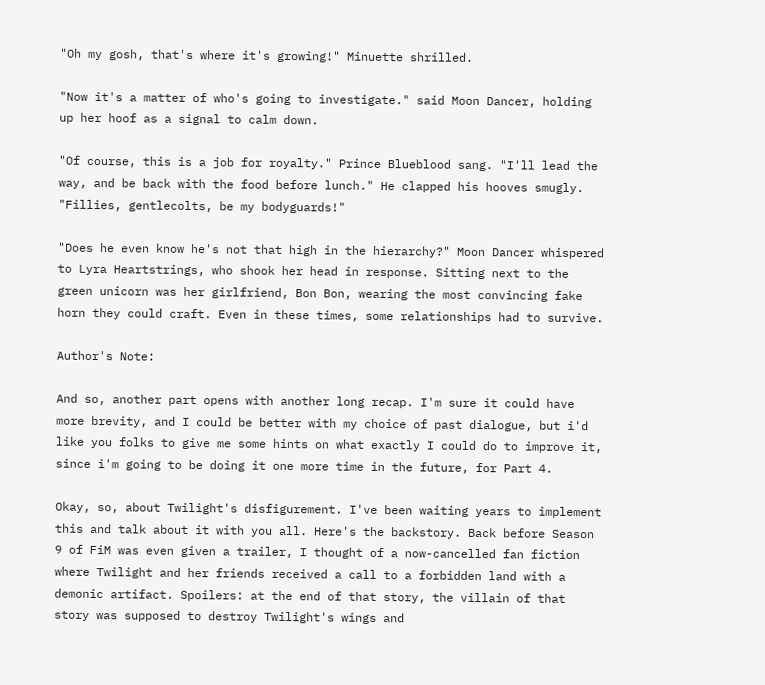"Oh my gosh, that's where it's growing!" Minuette shrilled.

"Now it's a matter of who's going to investigate." said Moon Dancer, holding up her hoof as a signal to calm down.

"Of course, this is a job for royalty." Prince Blueblood sang. "I'll lead the way, and be back with the food before lunch." He clapped his hooves smugly. "Fillies, gentlecolts, be my bodyguards!"

"Does he even know he's not that high in the hierarchy?" Moon Dancer whispered to Lyra Heartstrings, who shook her head in response. Sitting next to the green unicorn was her girlfriend, Bon Bon, wearing the most convincing fake horn they could craft. Even in these times, some relationships had to survive.

Author's Note:

And so, another part opens with another long recap. I'm sure it could have more brevity, and I could be better with my choice of past dialogue, but i'd like you folks to give me some hints on what exactly I could do to improve it, since i'm going to be doing it one more time in the future, for Part 4.

Okay, so, about Twilight's disfigurement. I've been waiting years to implement this and talk about it with you all. Here's the backstory. Back before Season 9 of FiM was even given a trailer, I thought of a now-cancelled fan fiction where Twilight and her friends received a call to a forbidden land with a demonic artifact. Spoilers: at the end of that story, the villain of that story was supposed to destroy Twilight's wings and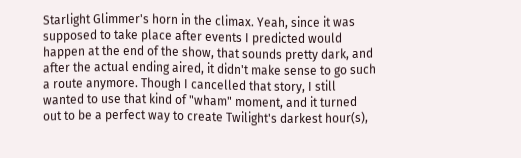Starlight Glimmer's horn in the climax. Yeah, since it was supposed to take place after events I predicted would happen at the end of the show, that sounds pretty dark, and after the actual ending aired, it didn't make sense to go such a route anymore. Though I cancelled that story, I still wanted to use that kind of "wham" moment, and it turned out to be a perfect way to create Twilight's darkest hour(s),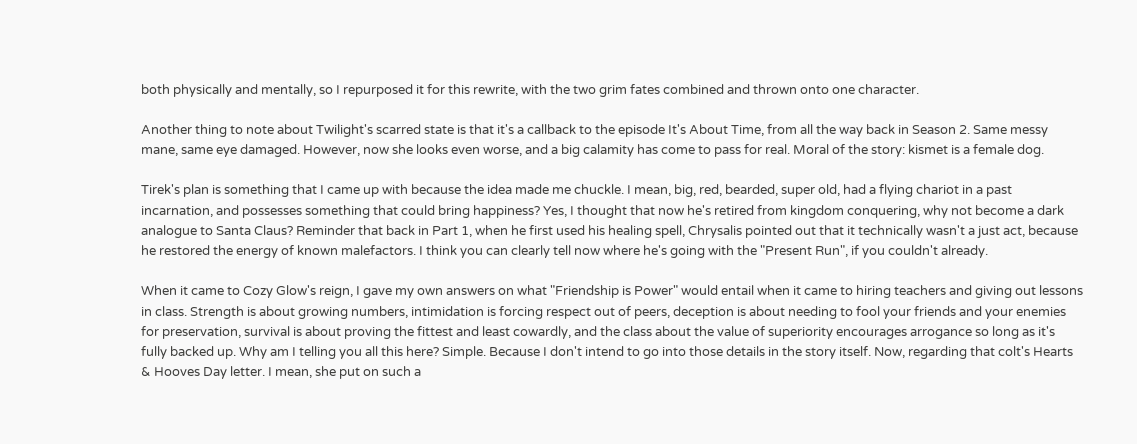both physically and mentally, so I repurposed it for this rewrite, with the two grim fates combined and thrown onto one character.

Another thing to note about Twilight's scarred state is that it's a callback to the episode It's About Time, from all the way back in Season 2. Same messy mane, same eye damaged. However, now she looks even worse, and a big calamity has come to pass for real. Moral of the story: kismet is a female dog.

Tirek's plan is something that I came up with because the idea made me chuckle. I mean, big, red, bearded, super old, had a flying chariot in a past incarnation, and possesses something that could bring happiness? Yes, I thought that now he's retired from kingdom conquering, why not become a dark analogue to Santa Claus? Reminder that back in Part 1, when he first used his healing spell, Chrysalis pointed out that it technically wasn't a just act, because he restored the energy of known malefactors. I think you can clearly tell now where he's going with the "Present Run", if you couldn't already.

When it came to Cozy Glow's reign, I gave my own answers on what "Friendship is Power" would entail when it came to hiring teachers and giving out lessons in class. Strength is about growing numbers, intimidation is forcing respect out of peers, deception is about needing to fool your friends and your enemies for preservation, survival is about proving the fittest and least cowardly, and the class about the value of superiority encourages arrogance so long as it's fully backed up. Why am I telling you all this here? Simple. Because I don't intend to go into those details in the story itself. Now, regarding that colt's Hearts & Hooves Day letter. I mean, she put on such a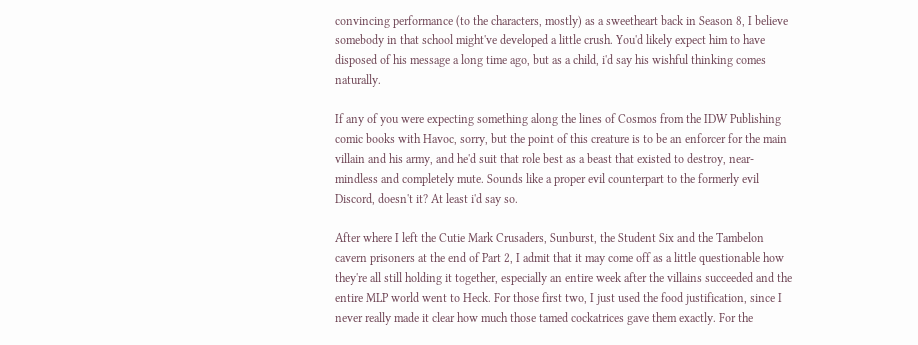convincing performance (to the characters, mostly) as a sweetheart back in Season 8, I believe somebody in that school might've developed a little crush. You'd likely expect him to have disposed of his message a long time ago, but as a child, i'd say his wishful thinking comes naturally.

If any of you were expecting something along the lines of Cosmos from the IDW Publishing comic books with Havoc, sorry, but the point of this creature is to be an enforcer for the main villain and his army, and he'd suit that role best as a beast that existed to destroy, near-mindless and completely mute. Sounds like a proper evil counterpart to the formerly evil Discord, doesn't it? At least i'd say so.

After where I left the Cutie Mark Crusaders, Sunburst, the Student Six and the Tambelon cavern prisoners at the end of Part 2, I admit that it may come off as a little questionable how they're all still holding it together, especially an entire week after the villains succeeded and the entire MLP world went to Heck. For those first two, I just used the food justification, since I never really made it clear how much those tamed cockatrices gave them exactly. For the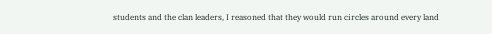students and the clan leaders, I reasoned that they would run circles around every land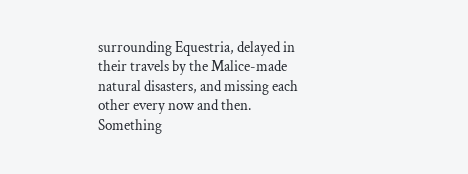surrounding Equestria, delayed in their travels by the Malice-made natural disasters, and missing each other every now and then. Something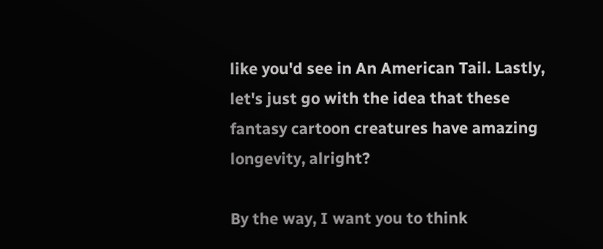like you'd see in An American Tail. Lastly, let's just go with the idea that these fantasy cartoon creatures have amazing longevity, alright?

By the way, I want you to think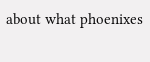about what phoenixes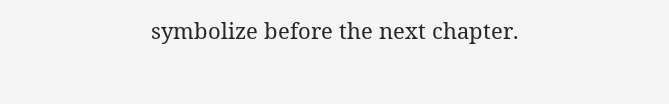symbolize before the next chapter.